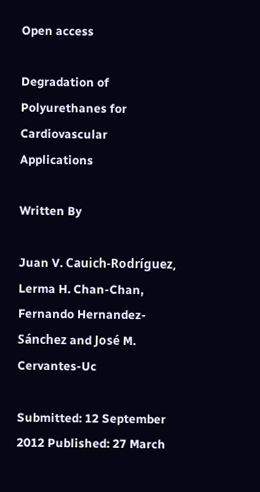Open access

Degradation of Polyurethanes for Cardiovascular Applications

Written By

Juan V. Cauich-Rodríguez, Lerma H. Chan-Chan, Fernando Hernandez-Sánchez and José M. Cervantes-Uc

Submitted: 12 September 2012 Published: 27 March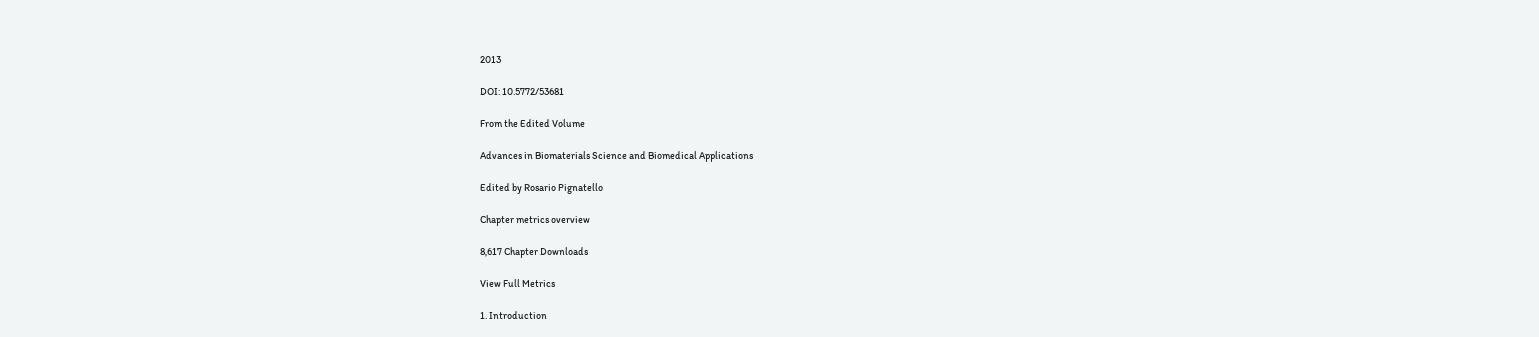2013

DOI: 10.5772/53681

From the Edited Volume

Advances in Biomaterials Science and Biomedical Applications

Edited by Rosario Pignatello

Chapter metrics overview

8,617 Chapter Downloads

View Full Metrics

1. Introduction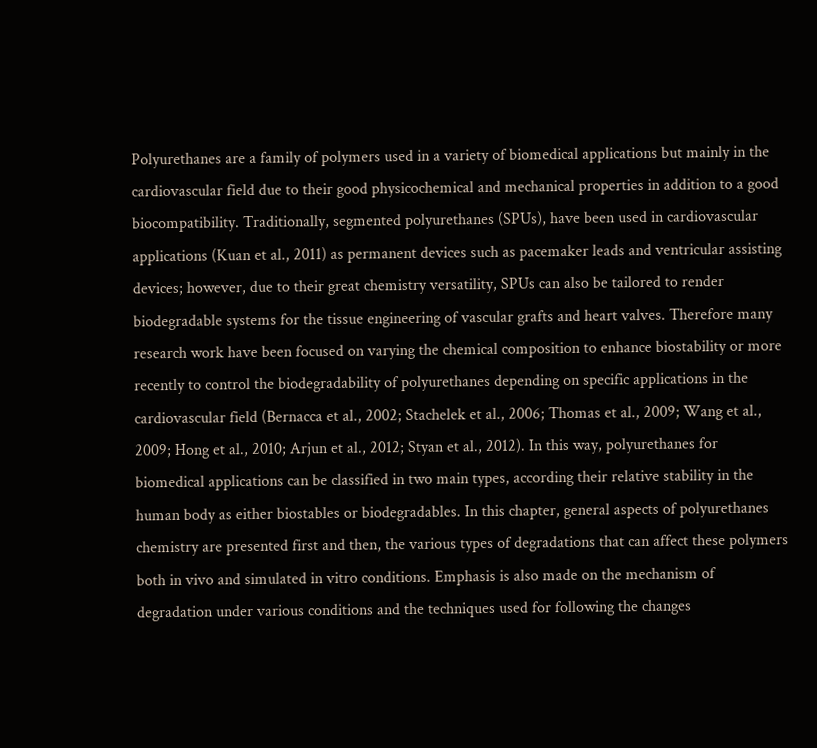Polyurethanes are a family of polymers used in a variety of biomedical applications but mainly in the cardiovascular field due to their good physicochemical and mechanical properties in addition to a good biocompatibility. Traditionally, segmented polyurethanes (SPUs), have been used in cardiovascular applications (Kuan et al., 2011) as permanent devices such as pacemaker leads and ventricular assisting devices; however, due to their great chemistry versatility, SPUs can also be tailored to render biodegradable systems for the tissue engineering of vascular grafts and heart valves. Therefore many research work have been focused on varying the chemical composition to enhance biostability or more recently to control the biodegradability of polyurethanes depending on specific applications in the cardiovascular field (Bernacca et al., 2002; Stachelek et al., 2006; Thomas et al., 2009; Wang et al., 2009; Hong et al., 2010; Arjun et al., 2012; Styan et al., 2012). In this way, polyurethanes for biomedical applications can be classified in two main types, according their relative stability in the human body as either biostables or biodegradables. In this chapter, general aspects of polyurethanes chemistry are presented first and then, the various types of degradations that can affect these polymers both in vivo and simulated in vitro conditions. Emphasis is also made on the mechanism of degradation under various conditions and the techniques used for following the changes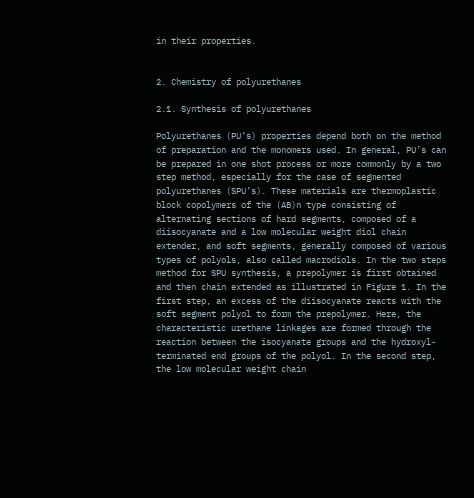in their properties.


2. Chemistry of polyurethanes

2.1. Synthesis of polyurethanes

Polyurethanes (PU’s) properties depend both on the method of preparation and the monomers used. In general, PU’s can be prepared in one shot process or more commonly by a two step method, especially for the case of segmented polyurethanes (SPU’s). These materials are thermoplastic block copolymers of the (AB)n type consisting of alternating sections of hard segments, composed of a diisocyanate and a low molecular weight diol chain extender, and soft segments, generally composed of various types of polyols, also called macrodiols. In the two steps method for SPU synthesis, a prepolymer is first obtained and then chain extended as illustrated in Figure 1. In the first step, an excess of the diisocyanate reacts with the soft segment polyol to form the prepolymer. Here, the characteristic urethane linkages are formed through the reaction between the isocyanate groups and the hydroxyl-terminated end groups of the polyol. In the second step, the low molecular weight chain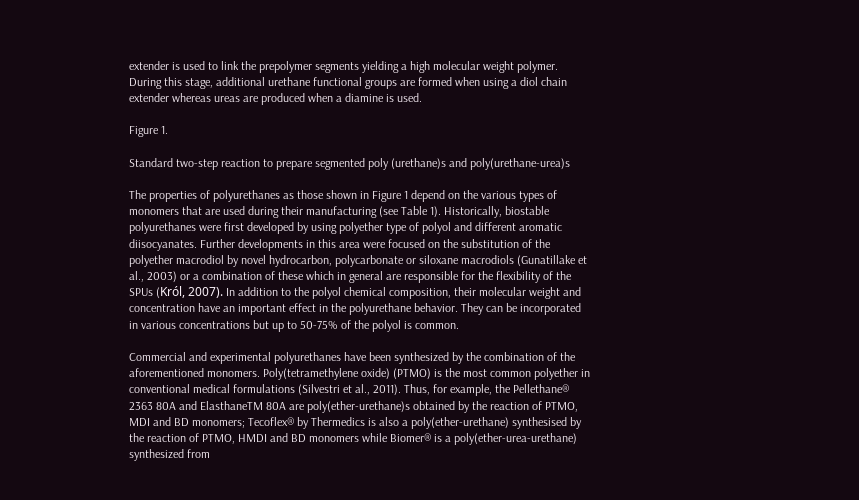extender is used to link the prepolymer segments yielding a high molecular weight polymer. During this stage, additional urethane functional groups are formed when using a diol chain extender whereas ureas are produced when a diamine is used.

Figure 1.

Standard two-step reaction to prepare segmented poly (urethane)s and poly(urethane-urea)s

The properties of polyurethanes as those shown in Figure 1 depend on the various types of monomers that are used during their manufacturing (see Table 1). Historically, biostable polyurethanes were first developed by using polyether type of polyol and different aromatic diisocyanates. Further developments in this area were focused on the substitution of the polyether macrodiol by novel hydrocarbon, polycarbonate or siloxane macrodiols (Gunatillake et al., 2003) or a combination of these which in general are responsible for the flexibility of the SPUs (Król, 2007). In addition to the polyol chemical composition, their molecular weight and concentration have an important effect in the polyurethane behavior. They can be incorporated in various concentrations but up to 50-75% of the polyol is common.

Commercial and experimental polyurethanes have been synthesized by the combination of the aforementioned monomers. Poly(tetramethylene oxide) (PTMO) is the most common polyether in conventional medical formulations (Silvestri et al., 2011). Thus, for example, the Pellethane® 2363 80A and ElasthaneTM 80A are poly(ether-urethane)s obtained by the reaction of PTMO, MDI and BD monomers; Tecoflex® by Thermedics is also a poly(ether-urethane) synthesised by the reaction of PTMO, HMDI and BD monomers while Biomer® is a poly(ether-urea-urethane) synthesized from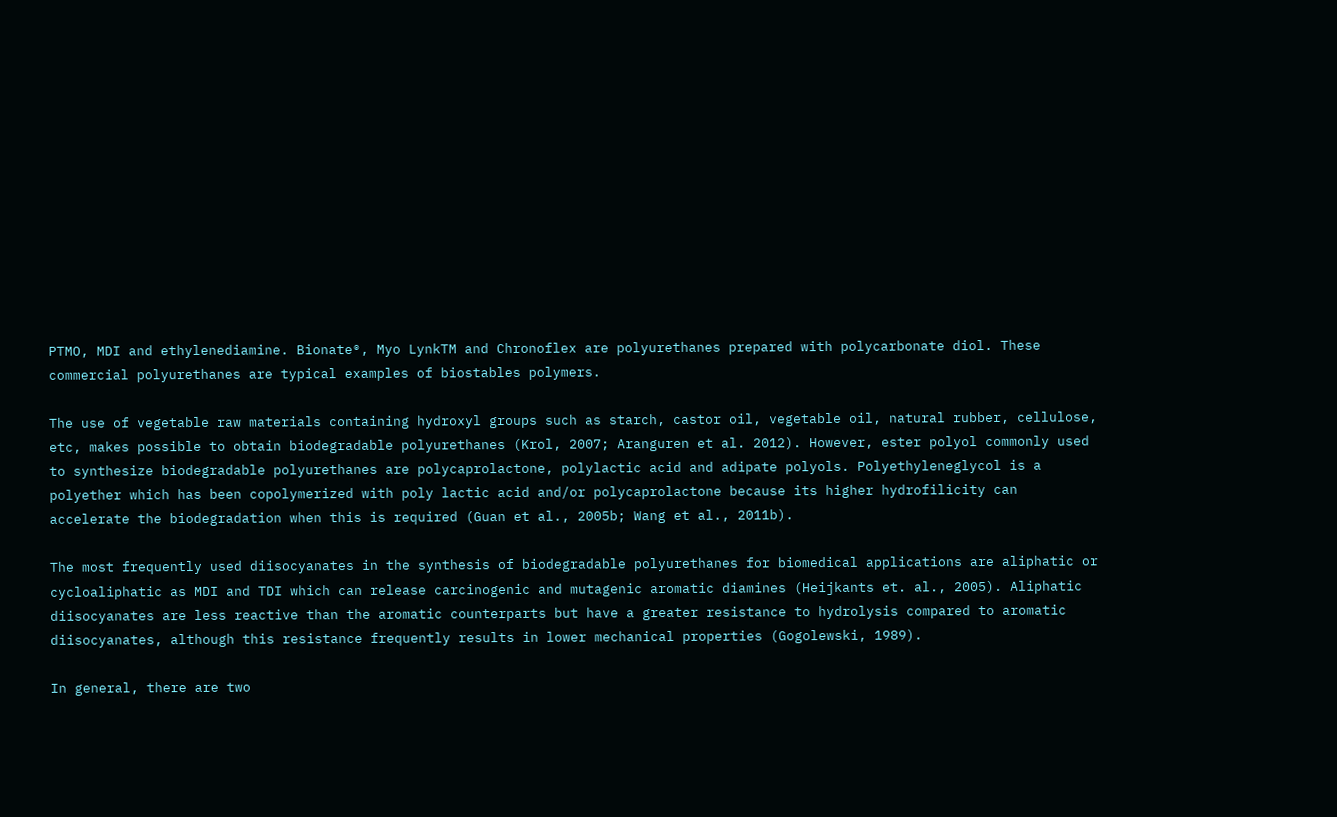PTMO, MDI and ethylenediamine. Bionate®, Myo LynkTM and Chronoflex are polyurethanes prepared with polycarbonate diol. These commercial polyurethanes are typical examples of biostables polymers.

The use of vegetable raw materials containing hydroxyl groups such as starch, castor oil, vegetable oil, natural rubber, cellulose, etc, makes possible to obtain biodegradable polyurethanes (Krol, 2007; Aranguren et al. 2012). However, ester polyol commonly used to synthesize biodegradable polyurethanes are polycaprolactone, polylactic acid and adipate polyols. Polyethyleneglycol is a polyether which has been copolymerized with poly lactic acid and/or polycaprolactone because its higher hydrofilicity can accelerate the biodegradation when this is required (Guan et al., 2005b; Wang et al., 2011b).

The most frequently used diisocyanates in the synthesis of biodegradable polyurethanes for biomedical applications are aliphatic or cycloaliphatic as MDI and TDI which can release carcinogenic and mutagenic aromatic diamines (Heijkants et. al., 2005). Aliphatic diisocyanates are less reactive than the aromatic counterparts but have a greater resistance to hydrolysis compared to aromatic diisocyanates, although this resistance frequently results in lower mechanical properties (Gogolewski, 1989).

In general, there are two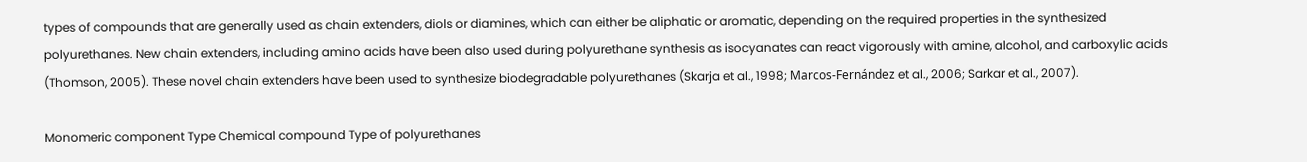types of compounds that are generally used as chain extenders, diols or diamines, which can either be aliphatic or aromatic, depending on the required properties in the synthesized polyurethanes. New chain extenders, including amino acids have been also used during polyurethane synthesis as isocyanates can react vigorously with amine, alcohol, and carboxylic acids (Thomson, 2005). These novel chain extenders have been used to synthesize biodegradable polyurethanes (Skarja et al., 1998; Marcos-Fernández et al., 2006; Sarkar et al., 2007).

Monomeric component Type Chemical compound Type of polyurethanes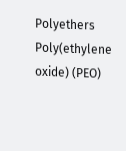Polyethers Poly(ethylene oxide) (PEO)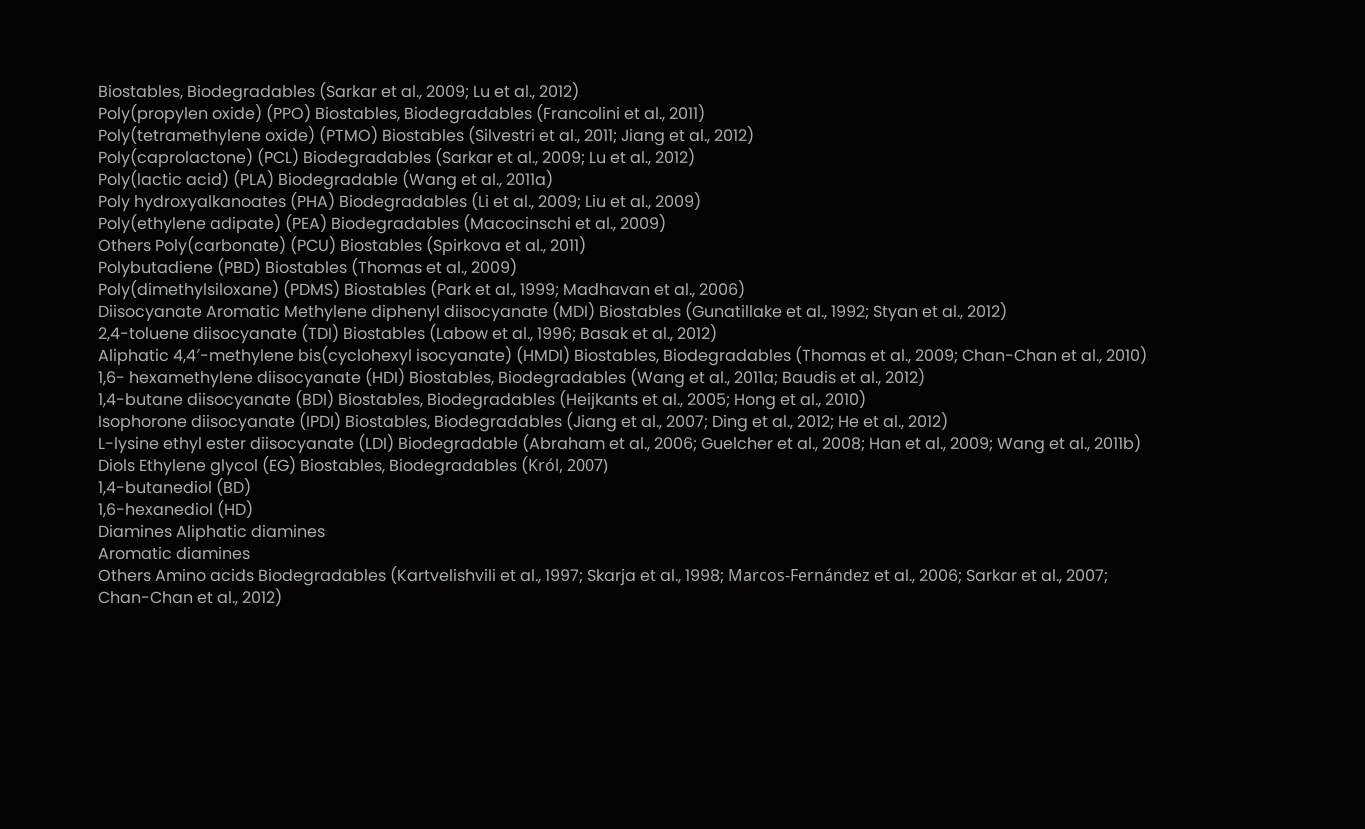Biostables, Biodegradables (Sarkar et al., 2009; Lu et al., 2012)
Poly(propylen oxide) (PPO) Biostables, Biodegradables (Francolini et al., 2011)
Poly(tetramethylene oxide) (PTMO) Biostables (Silvestri et al., 2011; Jiang et al., 2012)
Poly(caprolactone) (PCL) Biodegradables (Sarkar et al., 2009; Lu et al., 2012)
Poly(lactic acid) (PLA) Biodegradable (Wang et al., 2011a)
Poly hydroxyalkanoates (PHA) Biodegradables (Li et al., 2009; Liu et al., 2009)
Poly(ethylene adipate) (PEA) Biodegradables (Macocinschi et al., 2009)
Others Poly(carbonate) (PCU) Biostables (Spirkova et al., 2011)
Polybutadiene (PBD) Biostables (Thomas et al., 2009)
Poly(dimethylsiloxane) (PDMS) Biostables (Park et al., 1999; Madhavan et al., 2006)
Diisocyanate Aromatic Methylene diphenyl diisocyanate (MDI) Biostables (Gunatillake et al., 1992; Styan et al., 2012)
2,4-toluene diisocyanate (TDI) Biostables (Labow et al., 1996; Basak et al., 2012)
Aliphatic 4,4′-methylene bis(cyclohexyl isocyanate) (HMDI) Biostables, Biodegradables (Thomas et al., 2009; Chan-Chan et al., 2010)
1,6- hexamethylene diisocyanate (HDI) Biostables, Biodegradables (Wang et al., 2011a; Baudis et al., 2012)
1,4-butane diisocyanate (BDI) Biostables, Biodegradables (Heijkants et al., 2005; Hong et al., 2010)
Isophorone diisocyanate (IPDI) Biostables, Biodegradables (Jiang et al., 2007; Ding et al., 2012; He et al., 2012)
L-lysine ethyl ester diisocyanate (LDI) Biodegradable (Abraham et al., 2006; Guelcher et al., 2008; Han et al., 2009; Wang et al., 2011b)
Diols Ethylene glycol (EG) Biostables, Biodegradables (Król, 2007)
1,4-butanediol (BD)
1,6-hexanediol (HD)
Diamines Aliphatic diamines
Aromatic diamines
Others Amino acids Biodegradables (Kartvelishvili et al., 1997; Skarja et al., 1998; Marcos-Fernández et al., 2006; Sarkar et al., 2007; Chan-Chan et al., 2012)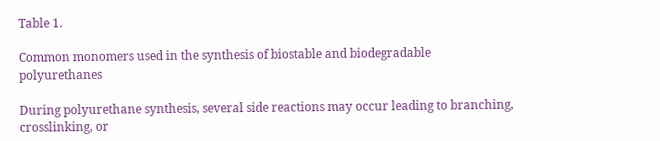Table 1.

Common monomers used in the synthesis of biostable and biodegradable polyurethanes

During polyurethane synthesis, several side reactions may occur leading to branching, crosslinking, or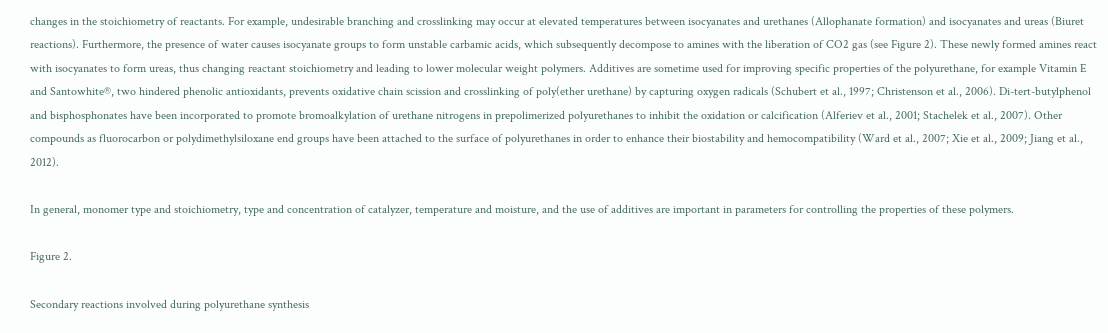changes in the stoichiometry of reactants. For example, undesirable branching and crosslinking may occur at elevated temperatures between isocyanates and urethanes (Allophanate formation) and isocyanates and ureas (Biuret reactions). Furthermore, the presence of water causes isocyanate groups to form unstable carbamic acids, which subsequently decompose to amines with the liberation of CO2 gas (see Figure 2). These newly formed amines react with isocyanates to form ureas, thus changing reactant stoichiometry and leading to lower molecular weight polymers. Additives are sometime used for improving specific properties of the polyurethane, for example Vitamin E and Santowhite®, two hindered phenolic antioxidants, prevents oxidative chain scission and crosslinking of poly(ether urethane) by capturing oxygen radicals (Schubert et al., 1997; Christenson et al., 2006). Di-tert-butylphenol and bisphosphonates have been incorporated to promote bromoalkylation of urethane nitrogens in prepolimerized polyurethanes to inhibit the oxidation or calcification (Alferiev et al., 2001; Stachelek et al., 2007). Other compounds as fluorocarbon or polydimethylsiloxane end groups have been attached to the surface of polyurethanes in order to enhance their biostability and hemocompatibility (Ward et al., 2007; Xie et al., 2009; Jiang et al., 2012).

In general, monomer type and stoichiometry, type and concentration of catalyzer, temperature and moisture, and the use of additives are important in parameters for controlling the properties of these polymers.

Figure 2.

Secondary reactions involved during polyurethane synthesis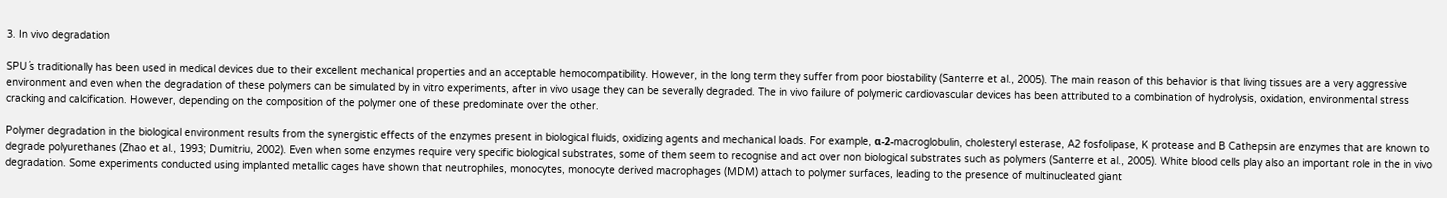3. In vivo degradation

SPU´s traditionally has been used in medical devices due to their excellent mechanical properties and an acceptable hemocompatibility. However, in the long term they suffer from poor biostability (Santerre et al., 2005). The main reason of this behavior is that living tissues are a very aggressive environment and even when the degradation of these polymers can be simulated by in vitro experiments, after in vivo usage they can be severally degraded. The in vivo failure of polymeric cardiovascular devices has been attributed to a combination of hydrolysis, oxidation, environmental stress cracking and calcification. However, depending on the composition of the polymer one of these predominate over the other.

Polymer degradation in the biological environment results from the synergistic effects of the enzymes present in biological fluids, oxidizing agents and mechanical loads. For example, α-2-macroglobulin, cholesteryl esterase, A2 fosfolipase, K protease and B Cathepsin are enzymes that are known to degrade polyurethanes (Zhao et al., 1993; Dumitriu, 2002). Even when some enzymes require very specific biological substrates, some of them seem to recognise and act over non biological substrates such as polymers (Santerre et al., 2005). White blood cells play also an important role in the in vivo degradation. Some experiments conducted using implanted metallic cages have shown that neutrophiles, monocytes, monocyte derived macrophages (MDM) attach to polymer surfaces, leading to the presence of multinucleated giant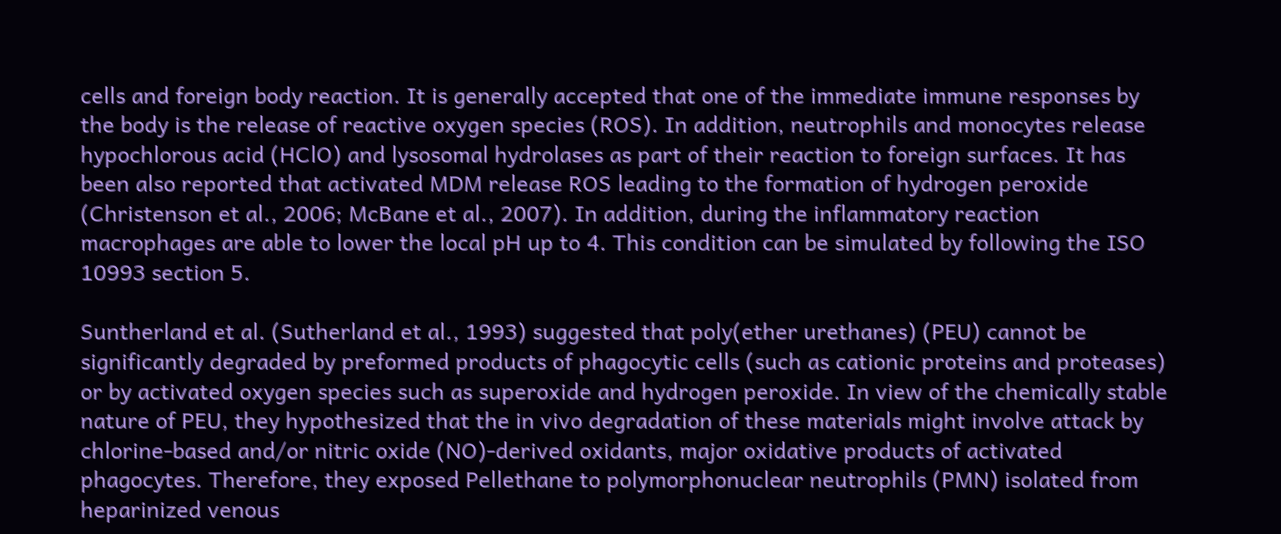cells and foreign body reaction. It is generally accepted that one of the immediate immune responses by the body is the release of reactive oxygen species (ROS). In addition, neutrophils and monocytes release hypochlorous acid (HClO) and lysosomal hydrolases as part of their reaction to foreign surfaces. It has been also reported that activated MDM release ROS leading to the formation of hydrogen peroxide (Christenson et al., 2006; McBane et al., 2007). In addition, during the inflammatory reaction macrophages are able to lower the local pH up to 4. This condition can be simulated by following the ISO 10993 section 5.

Suntherland et al. (Sutherland et al., 1993) suggested that poly(ether urethanes) (PEU) cannot be significantly degraded by preformed products of phagocytic cells (such as cationic proteins and proteases) or by activated oxygen species such as superoxide and hydrogen peroxide. In view of the chemically stable nature of PEU, they hypothesized that the in vivo degradation of these materials might involve attack by chlorine-based and/or nitric oxide (NO)-derived oxidants, major oxidative products of activated phagocytes. Therefore, they exposed Pellethane to polymorphonuclear neutrophils (PMN) isolated from heparinized venous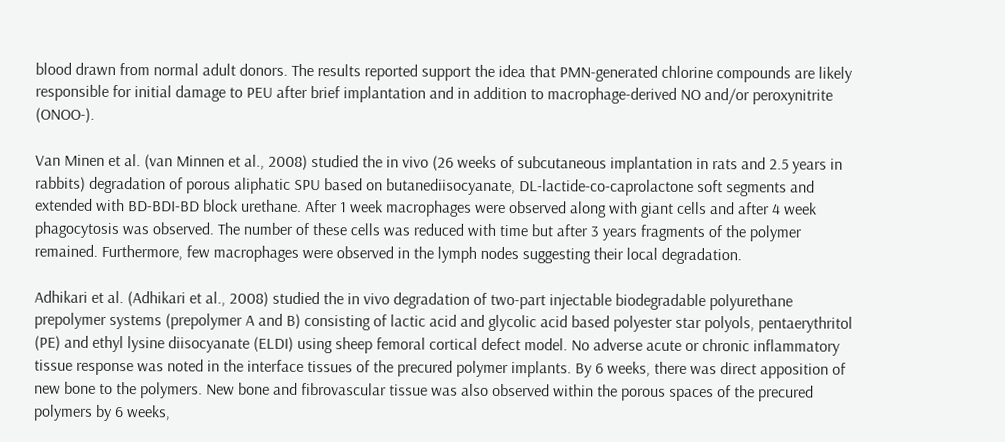blood drawn from normal adult donors. The results reported support the idea that PMN-generated chlorine compounds are likely responsible for initial damage to PEU after brief implantation and in addition to macrophage-derived NO and/or peroxynitrite (ONOO-).

Van Minen et al. (van Minnen et al., 2008) studied the in vivo (26 weeks of subcutaneous implantation in rats and 2.5 years in rabbits) degradation of porous aliphatic SPU based on butanediisocyanate, DL-lactide-co-caprolactone soft segments and extended with BD-BDI-BD block urethane. After 1 week macrophages were observed along with giant cells and after 4 week phagocytosis was observed. The number of these cells was reduced with time but after 3 years fragments of the polymer remained. Furthermore, few macrophages were observed in the lymph nodes suggesting their local degradation.

Adhikari et al. (Adhikari et al., 2008) studied the in vivo degradation of two-part injectable biodegradable polyurethane prepolymer systems (prepolymer A and B) consisting of lactic acid and glycolic acid based polyester star polyols, pentaerythritol (PE) and ethyl lysine diisocyanate (ELDI) using sheep femoral cortical defect model. No adverse acute or chronic inflammatory tissue response was noted in the interface tissues of the precured polymer implants. By 6 weeks, there was direct apposition of new bone to the polymers. New bone and fibrovascular tissue was also observed within the porous spaces of the precured polymers by 6 weeks,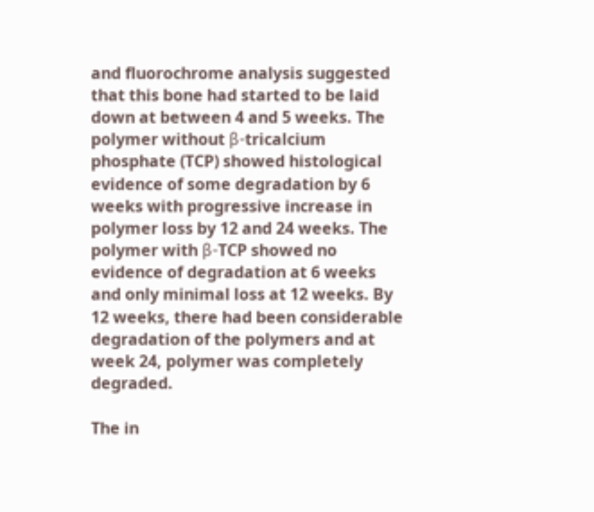and fluorochrome analysis suggested that this bone had started to be laid down at between 4 and 5 weeks. The polymer without β-tricalcium phosphate (TCP) showed histological evidence of some degradation by 6 weeks with progressive increase in polymer loss by 12 and 24 weeks. The polymer with β-TCP showed no evidence of degradation at 6 weeks and only minimal loss at 12 weeks. By 12 weeks, there had been considerable degradation of the polymers and at week 24, polymer was completely degraded.

The in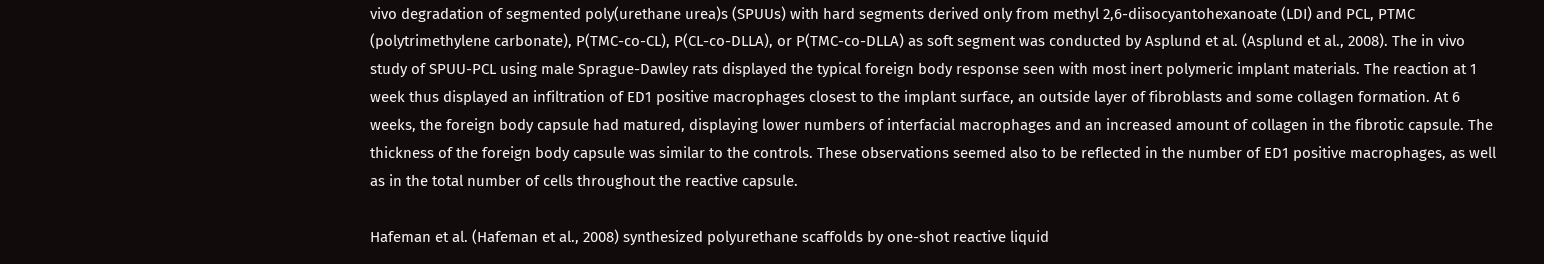vivo degradation of segmented poly(urethane urea)s (SPUUs) with hard segments derived only from methyl 2,6-diisocyantohexanoate (LDI) and PCL, PTMC (polytrimethylene carbonate), P(TMC-co-CL), P(CL-co-DLLA), or P(TMC-co-DLLA) as soft segment was conducted by Asplund et al. (Asplund et al., 2008). The in vivo study of SPUU-PCL using male Sprague-Dawley rats displayed the typical foreign body response seen with most inert polymeric implant materials. The reaction at 1 week thus displayed an infiltration of ED1 positive macrophages closest to the implant surface, an outside layer of fibroblasts and some collagen formation. At 6 weeks, the foreign body capsule had matured, displaying lower numbers of interfacial macrophages and an increased amount of collagen in the fibrotic capsule. The thickness of the foreign body capsule was similar to the controls. These observations seemed also to be reflected in the number of ED1 positive macrophages, as well as in the total number of cells throughout the reactive capsule.

Hafeman et al. (Hafeman et al., 2008) synthesized polyurethane scaffolds by one-shot reactive liquid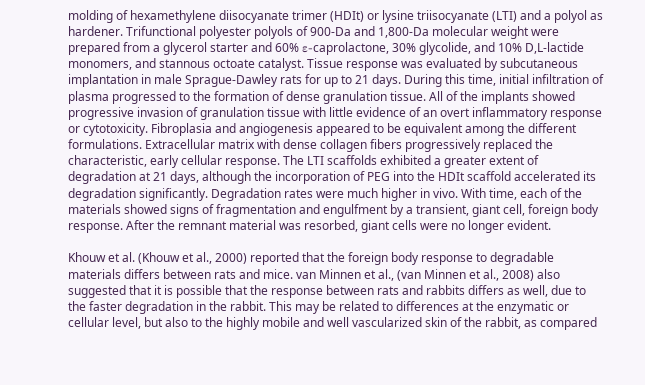molding of hexamethylene diisocyanate trimer (HDIt) or lysine triisocyanate (LTI) and a polyol as hardener. Trifunctional polyester polyols of 900-Da and 1,800-Da molecular weight were prepared from a glycerol starter and 60% ε-caprolactone, 30% glycolide, and 10% D,L-lactide monomers, and stannous octoate catalyst. Tissue response was evaluated by subcutaneous implantation in male Sprague-Dawley rats for up to 21 days. During this time, initial infiltration of plasma progressed to the formation of dense granulation tissue. All of the implants showed progressive invasion of granulation tissue with little evidence of an overt inflammatory response or cytotoxicity. Fibroplasia and angiogenesis appeared to be equivalent among the different formulations. Extracellular matrix with dense collagen fibers progressively replaced the characteristic, early cellular response. The LTI scaffolds exhibited a greater extent of degradation at 21 days, although the incorporation of PEG into the HDIt scaffold accelerated its degradation significantly. Degradation rates were much higher in vivo. With time, each of the materials showed signs of fragmentation and engulfment by a transient, giant cell, foreign body response. After the remnant material was resorbed, giant cells were no longer evident.

Khouw et al. (Khouw et al., 2000) reported that the foreign body response to degradable materials differs between rats and mice. van Minnen et al., (van Minnen et al., 2008) also suggested that it is possible that the response between rats and rabbits differs as well, due to the faster degradation in the rabbit. This may be related to differences at the enzymatic or cellular level, but also to the highly mobile and well vascularized skin of the rabbit, as compared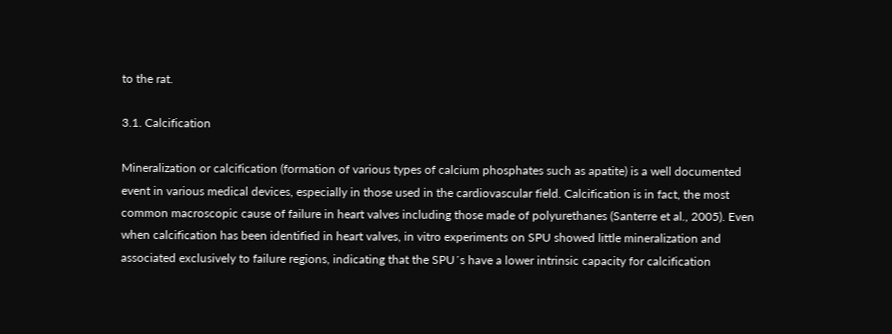to the rat.

3.1. Calcification

Mineralization or calcification (formation of various types of calcium phosphates such as apatite) is a well documented event in various medical devices, especially in those used in the cardiovascular field. Calcification is in fact, the most common macroscopic cause of failure in heart valves including those made of polyurethanes (Santerre et al., 2005). Even when calcification has been identified in heart valves, in vitro experiments on SPU showed little mineralization and associated exclusively to failure regions, indicating that the SPU´s have a lower intrinsic capacity for calcification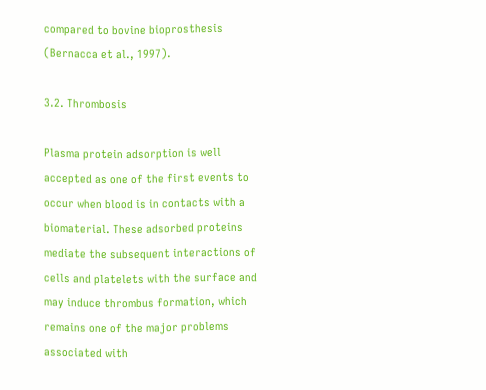compared to bovine bioprosthesis (Bernacca et al., 1997).

3.2. Thrombosis

Plasma protein adsorption is well accepted as one of the first events to occur when blood is in contacts with a biomaterial. These adsorbed proteins mediate the subsequent interactions of cells and platelets with the surface and may induce thrombus formation, which remains one of the major problems associated with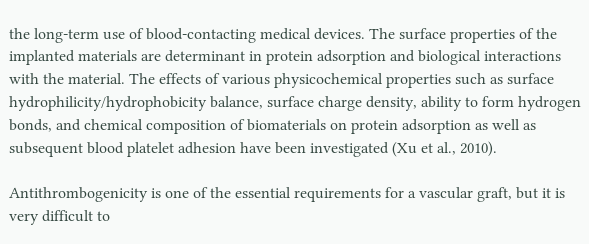the long-term use of blood-contacting medical devices. The surface properties of the implanted materials are determinant in protein adsorption and biological interactions with the material. The effects of various physicochemical properties such as surface hydrophilicity/hydrophobicity balance, surface charge density, ability to form hydrogen bonds, and chemical composition of biomaterials on protein adsorption as well as subsequent blood platelet adhesion have been investigated (Xu et al., 2010).

Antithrombogenicity is one of the essential requirements for a vascular graft, but it is very difficult to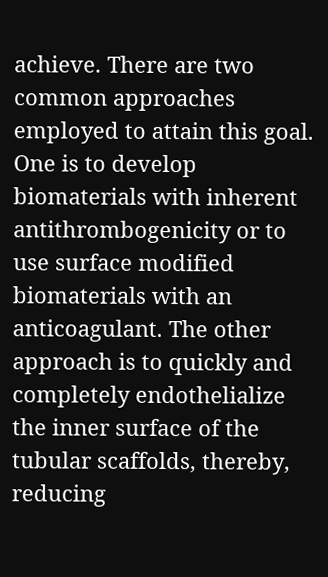achieve. There are two common approaches employed to attain this goal. One is to develop biomaterials with inherent antithrombogenicity or to use surface modified biomaterials with an anticoagulant. The other approach is to quickly and completely endothelialize the inner surface of the tubular scaffolds, thereby, reducing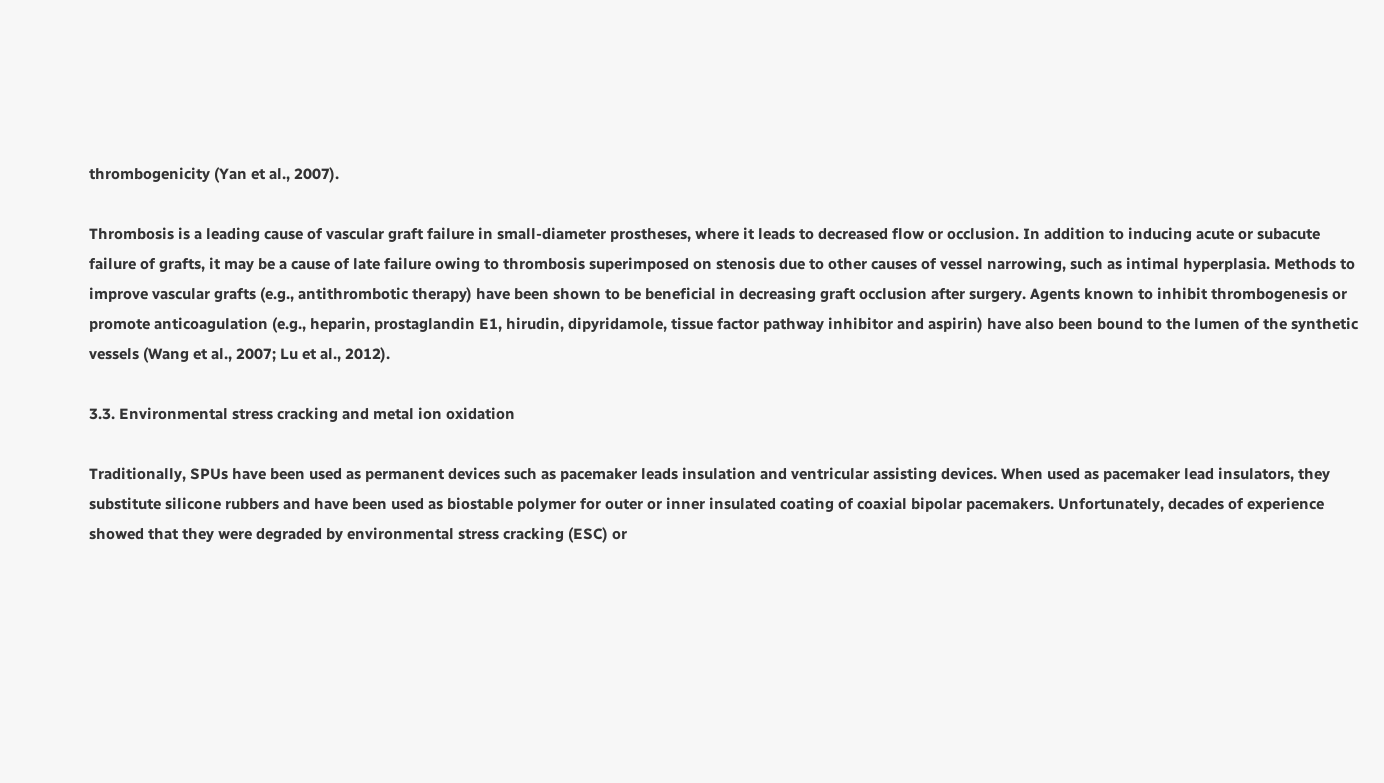thrombogenicity (Yan et al., 2007).

Thrombosis is a leading cause of vascular graft failure in small-diameter prostheses, where it leads to decreased flow or occlusion. In addition to inducing acute or subacute failure of grafts, it may be a cause of late failure owing to thrombosis superimposed on stenosis due to other causes of vessel narrowing, such as intimal hyperplasia. Methods to improve vascular grafts (e.g., antithrombotic therapy) have been shown to be beneficial in decreasing graft occlusion after surgery. Agents known to inhibit thrombogenesis or promote anticoagulation (e.g., heparin, prostaglandin E1, hirudin, dipyridamole, tissue factor pathway inhibitor and aspirin) have also been bound to the lumen of the synthetic vessels (Wang et al., 2007; Lu et al., 2012).

3.3. Environmental stress cracking and metal ion oxidation

Traditionally, SPUs have been used as permanent devices such as pacemaker leads insulation and ventricular assisting devices. When used as pacemaker lead insulators, they substitute silicone rubbers and have been used as biostable polymer for outer or inner insulated coating of coaxial bipolar pacemakers. Unfortunately, decades of experience showed that they were degraded by environmental stress cracking (ESC) or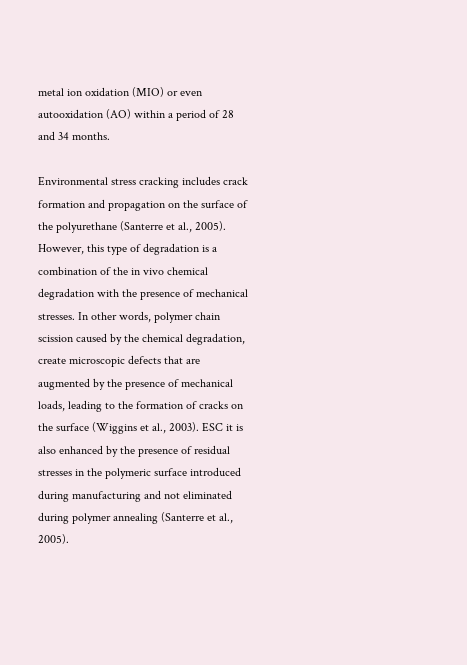metal ion oxidation (MIO) or even autooxidation (AO) within a period of 28 and 34 months.

Environmental stress cracking includes crack formation and propagation on the surface of the polyurethane (Santerre et al., 2005). However, this type of degradation is a combination of the in vivo chemical degradation with the presence of mechanical stresses. In other words, polymer chain scission caused by the chemical degradation, create microscopic defects that are augmented by the presence of mechanical loads, leading to the formation of cracks on the surface (Wiggins et al., 2003). ESC it is also enhanced by the presence of residual stresses in the polymeric surface introduced during manufacturing and not eliminated during polymer annealing (Santerre et al., 2005).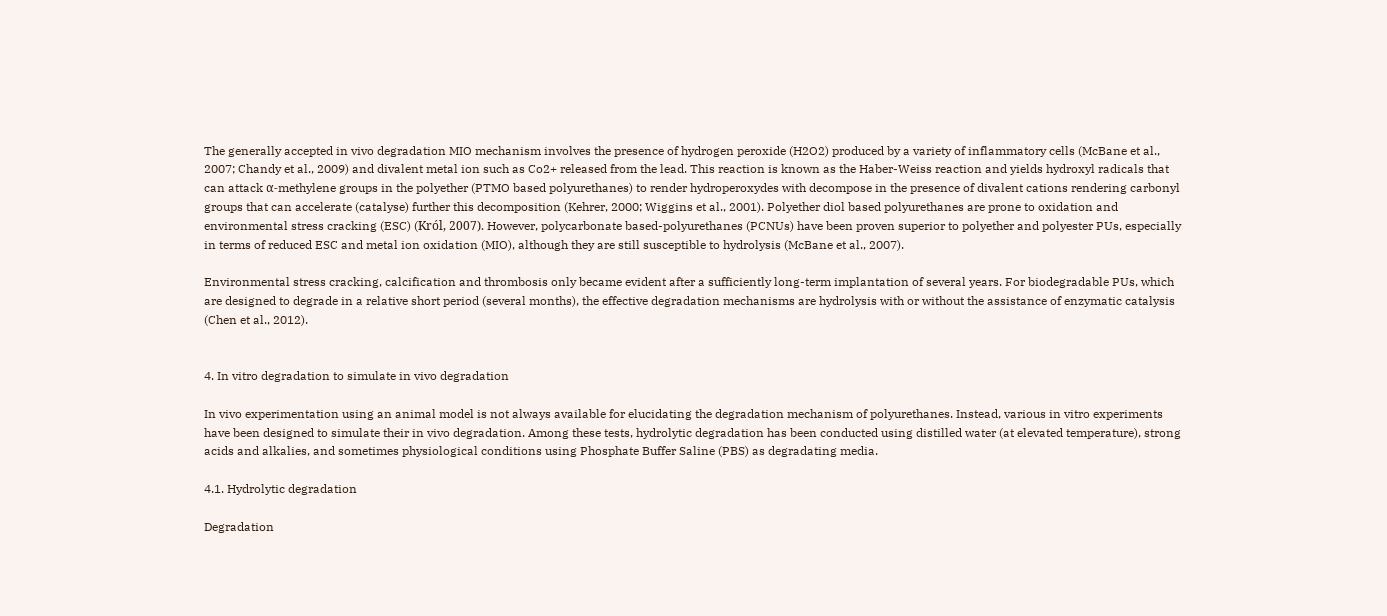The generally accepted in vivo degradation MIO mechanism involves the presence of hydrogen peroxide (H2O2) produced by a variety of inflammatory cells (McBane et al., 2007; Chandy et al., 2009) and divalent metal ion such as Co2+ released from the lead. This reaction is known as the Haber-Weiss reaction and yields hydroxyl radicals that can attack α-methylene groups in the polyether (PTMO based polyurethanes) to render hydroperoxydes with decompose in the presence of divalent cations rendering carbonyl groups that can accelerate (catalyse) further this decomposition (Kehrer, 2000; Wiggins et al., 2001). Polyether diol based polyurethanes are prone to oxidation and environmental stress cracking (ESC) (Król, 2007). However, polycarbonate based-polyurethanes (PCNUs) have been proven superior to polyether and polyester PUs, especially in terms of reduced ESC and metal ion oxidation (MIO), although they are still susceptible to hydrolysis (McBane et al., 2007).

Environmental stress cracking, calcification and thrombosis only became evident after a sufficiently long-term implantation of several years. For biodegradable PUs, which are designed to degrade in a relative short period (several months), the effective degradation mechanisms are hydrolysis with or without the assistance of enzymatic catalysis (Chen et al., 2012).


4. In vitro degradation to simulate in vivo degradation

In vivo experimentation using an animal model is not always available for elucidating the degradation mechanism of polyurethanes. Instead, various in vitro experiments have been designed to simulate their in vivo degradation. Among these tests, hydrolytic degradation has been conducted using distilled water (at elevated temperature), strong acids and alkalies, and sometimes physiological conditions using Phosphate Buffer Saline (PBS) as degradating media.

4.1. Hydrolytic degradation

Degradation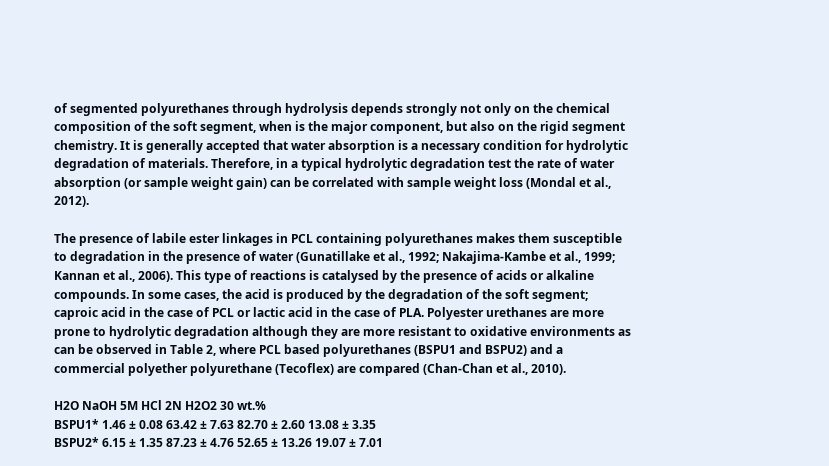of segmented polyurethanes through hydrolysis depends strongly not only on the chemical composition of the soft segment, when is the major component, but also on the rigid segment chemistry. It is generally accepted that water absorption is a necessary condition for hydrolytic degradation of materials. Therefore, in a typical hydrolytic degradation test the rate of water absorption (or sample weight gain) can be correlated with sample weight loss (Mondal et al., 2012).

The presence of labile ester linkages in PCL containing polyurethanes makes them susceptible to degradation in the presence of water (Gunatillake et al., 1992; Nakajima-Kambe et al., 1999; Kannan et al., 2006). This type of reactions is catalysed by the presence of acids or alkaline compounds. In some cases, the acid is produced by the degradation of the soft segment; caproic acid in the case of PCL or lactic acid in the case of PLA. Polyester urethanes are more prone to hydrolytic degradation although they are more resistant to oxidative environments as can be observed in Table 2, where PCL based polyurethanes (BSPU1 and BSPU2) and a commercial polyether polyurethane (Tecoflex) are compared (Chan-Chan et al., 2010).

H2O NaOH 5M HCl 2N H2O2 30 wt.%
BSPU1* 1.46 ± 0.08 63.42 ± 7.63 82.70 ± 2.60 13.08 ± 3.35
BSPU2* 6.15 ± 1.35 87.23 ± 4.76 52.65 ± 13.26 19.07 ± 7.01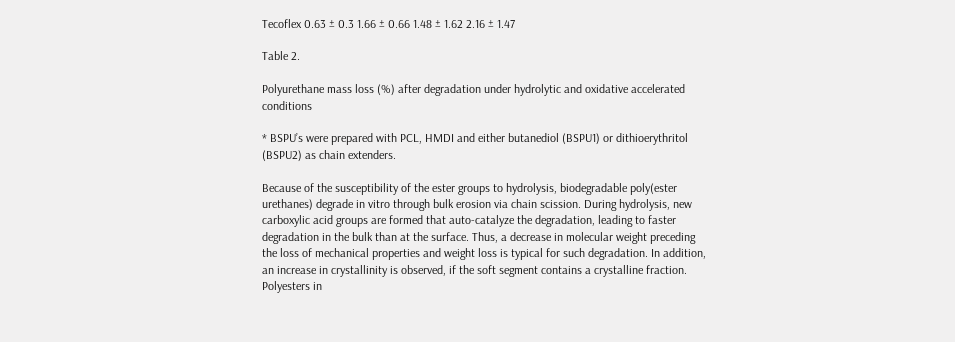Tecoflex 0.63 ± 0.3 1.66 ± 0.66 1.48 ± 1.62 2.16 ± 1.47

Table 2.

Polyurethane mass loss (%) after degradation under hydrolytic and oxidative accelerated conditions

* BSPU’s were prepared with PCL, HMDI and either butanediol (BSPU1) or dithioerythritol (BSPU2) as chain extenders.

Because of the susceptibility of the ester groups to hydrolysis, biodegradable poly(ester urethanes) degrade in vitro through bulk erosion via chain scission. During hydrolysis, new carboxylic acid groups are formed that auto-catalyze the degradation, leading to faster degradation in the bulk than at the surface. Thus, a decrease in molecular weight preceding the loss of mechanical properties and weight loss is typical for such degradation. In addition, an increase in crystallinity is observed, if the soft segment contains a crystalline fraction. Polyesters in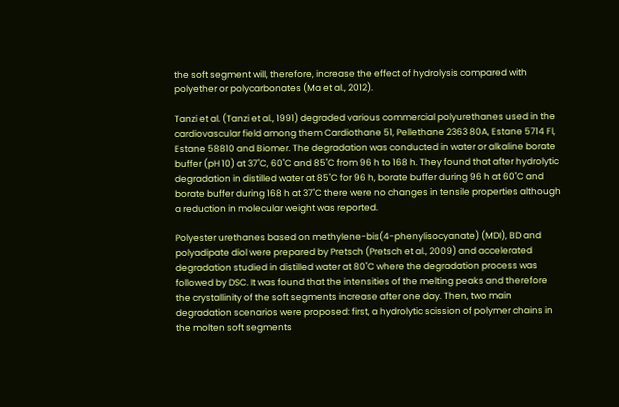the soft segment will, therefore, increase the effect of hydrolysis compared with polyether or polycarbonates (Ma et al., 2012).

Tanzi et al. (Tanzi et al., 1991) degraded various commercial polyurethanes used in the cardiovascular field among them Cardiothane 51, Pellethane 2363 80A, Estane 5714 Fl, Estane 58810 and Biomer. The degradation was conducted in water or alkaline borate buffer (pH 10) at 37˚C, 60˚C and 85˚C from 96 h to 168 h. They found that after hydrolytic degradation in distilled water at 85˚C for 96 h, borate buffer during 96 h at 60˚C and borate buffer during 168 h at 37˚C there were no changes in tensile properties although a reduction in molecular weight was reported.

Polyester urethanes based on methylene-bis(4-phenylisocyanate) (MDI), BD and polyadipate diol were prepared by Pretsch (Pretsch et al., 2009) and accelerated degradation studied in distilled water at 80˚C where the degradation process was followed by DSC. It was found that the intensities of the melting peaks and therefore the crystallinity of the soft segments increase after one day. Then, two main degradation scenarios were proposed: first, a hydrolytic scission of polymer chains in the molten soft segments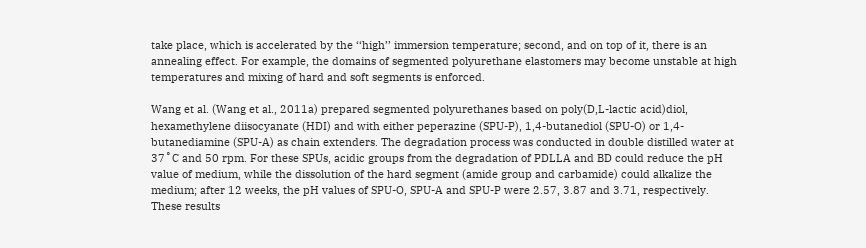take place, which is accelerated by the ‘‘high’’ immersion temperature; second, and on top of it, there is an annealing effect. For example, the domains of segmented polyurethane elastomers may become unstable at high temperatures and mixing of hard and soft segments is enforced.

Wang et al. (Wang et al., 2011a) prepared segmented polyurethanes based on poly(D,L-lactic acid)diol, hexamethylene diisocyanate (HDI) and with either peperazine (SPU-P), 1,4-butanediol (SPU-O) or 1,4-butanediamine (SPU-A) as chain extenders. The degradation process was conducted in double distilled water at 37˚C and 50 rpm. For these SPUs, acidic groups from the degradation of PDLLA and BD could reduce the pH value of medium, while the dissolution of the hard segment (amide group and carbamide) could alkalize the medium; after 12 weeks, the pH values of SPU-O, SPU-A and SPU-P were 2.57, 3.87 and 3.71, respectively. These results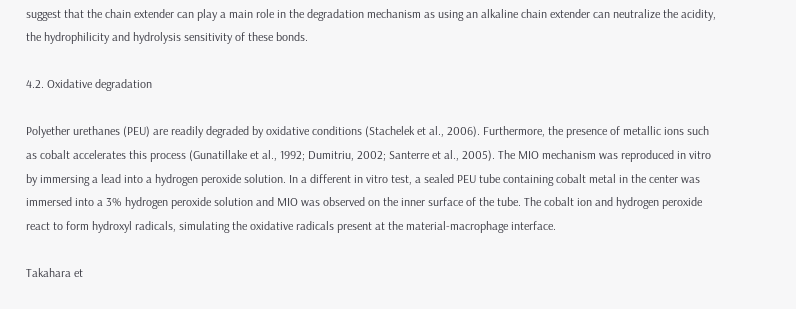suggest that the chain extender can play a main role in the degradation mechanism as using an alkaline chain extender can neutralize the acidity, the hydrophilicity and hydrolysis sensitivity of these bonds.

4.2. Oxidative degradation

Polyether urethanes (PEU) are readily degraded by oxidative conditions (Stachelek et al., 2006). Furthermore, the presence of metallic ions such as cobalt accelerates this process (Gunatillake et al., 1992; Dumitriu, 2002; Santerre et al., 2005). The MIO mechanism was reproduced in vitro by immersing a lead into a hydrogen peroxide solution. In a different in vitro test, a sealed PEU tube containing cobalt metal in the center was immersed into a 3% hydrogen peroxide solution and MIO was observed on the inner surface of the tube. The cobalt ion and hydrogen peroxide react to form hydroxyl radicals, simulating the oxidative radicals present at the material-macrophage interface.

Takahara et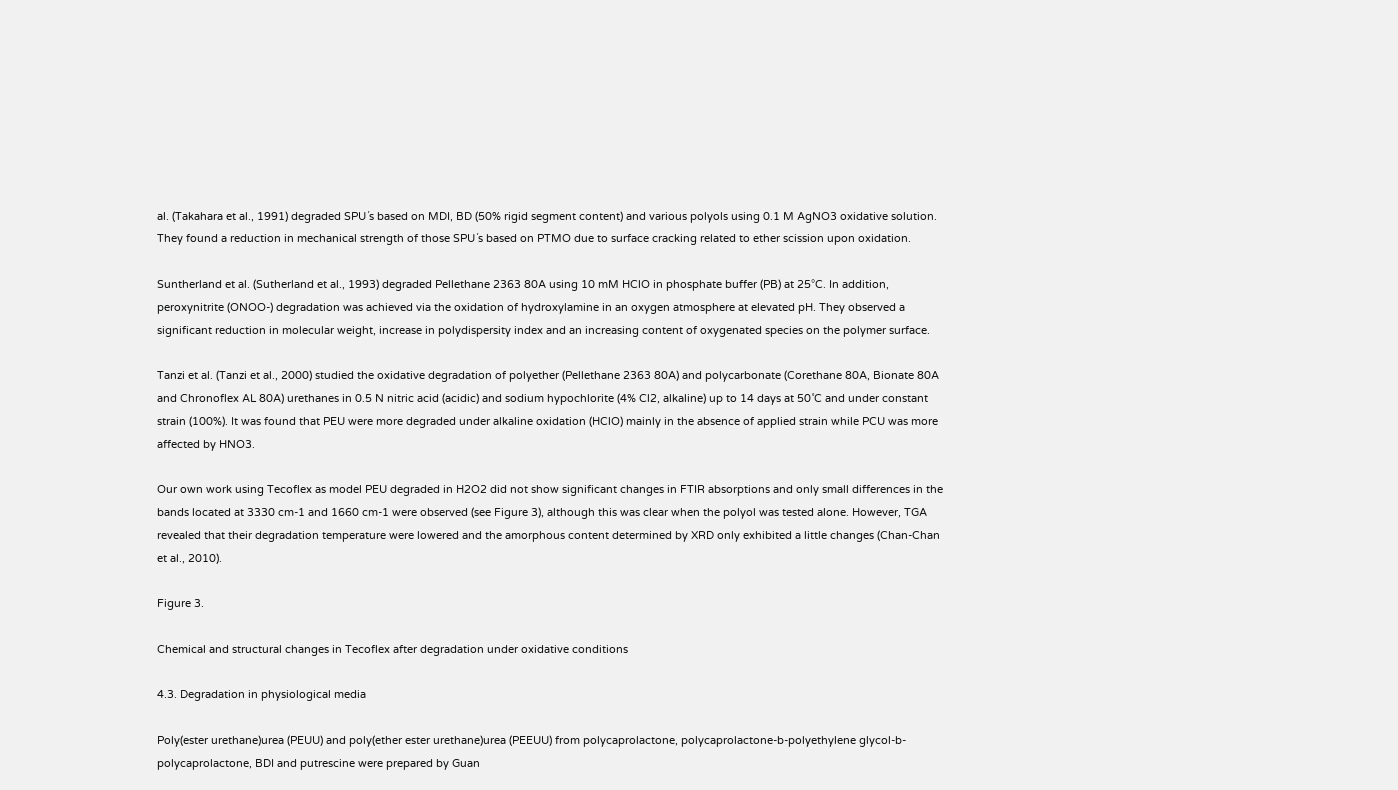al. (Takahara et al., 1991) degraded SPU´s based on MDI, BD (50% rigid segment content) and various polyols using 0.1 M AgNO3 oxidative solution. They found a reduction in mechanical strength of those SPU´s based on PTMO due to surface cracking related to ether scission upon oxidation.

Suntherland et al. (Sutherland et al., 1993) degraded Pellethane 2363 80A using 10 mM HClO in phosphate buffer (PB) at 25°C. In addition, peroxynitrite (ONOO-) degradation was achieved via the oxidation of hydroxylamine in an oxygen atmosphere at elevated pH. They observed a significant reduction in molecular weight, increase in polydispersity index and an increasing content of oxygenated species on the polymer surface.

Tanzi et al. (Tanzi et al., 2000) studied the oxidative degradation of polyether (Pellethane 2363 80A) and polycarbonate (Corethane 80A, Bionate 80A and Chronoflex AL 80A) urethanes in 0.5 N nitric acid (acidic) and sodium hypochlorite (4% Cl2, alkaline) up to 14 days at 50˚C and under constant strain (100%). It was found that PEU were more degraded under alkaline oxidation (HClO) mainly in the absence of applied strain while PCU was more affected by HNO3.

Our own work using Tecoflex as model PEU degraded in H2O2 did not show significant changes in FTIR absorptions and only small differences in the bands located at 3330 cm-1 and 1660 cm-1 were observed (see Figure 3), although this was clear when the polyol was tested alone. However, TGA revealed that their degradation temperature were lowered and the amorphous content determined by XRD only exhibited a little changes (Chan-Chan et al., 2010).

Figure 3.

Chemical and structural changes in Tecoflex after degradation under oxidative conditions

4.3. Degradation in physiological media

Poly(ester urethane)urea (PEUU) and poly(ether ester urethane)urea (PEEUU) from polycaprolactone, polycaprolactone-b-polyethylene glycol-b-polycaprolactone, BDI and putrescine were prepared by Guan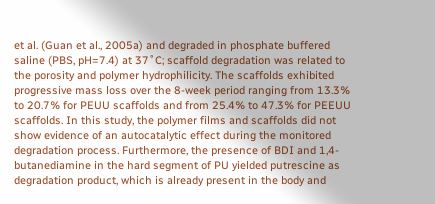et al. (Guan et al., 2005a) and degraded in phosphate buffered saline (PBS, pH=7.4) at 37˚C; scaffold degradation was related to the porosity and polymer hydrophilicity. The scaffolds exhibited progressive mass loss over the 8-week period ranging from 13.3% to 20.7% for PEUU scaffolds and from 25.4% to 47.3% for PEEUU scaffolds. In this study, the polymer films and scaffolds did not show evidence of an autocatalytic effect during the monitored degradation process. Furthermore, the presence of BDI and 1,4-butanediamine in the hard segment of PU yielded putrescine as degradation product, which is already present in the body and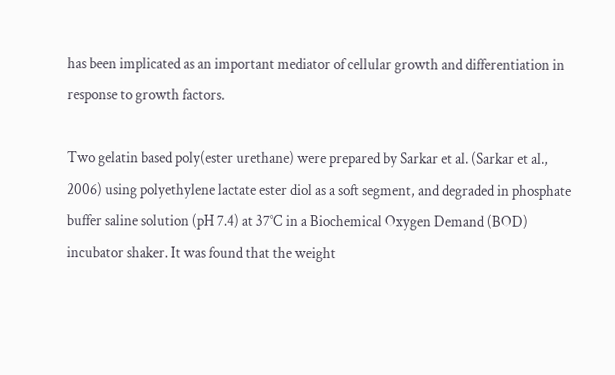has been implicated as an important mediator of cellular growth and differentiation in response to growth factors.

Two gelatin based poly(ester urethane) were prepared by Sarkar et al. (Sarkar et al., 2006) using polyethylene lactate ester diol as a soft segment, and degraded in phosphate buffer saline solution (pH 7.4) at 37°C in a Biochemical Oxygen Demand (BOD) incubator shaker. It was found that the weight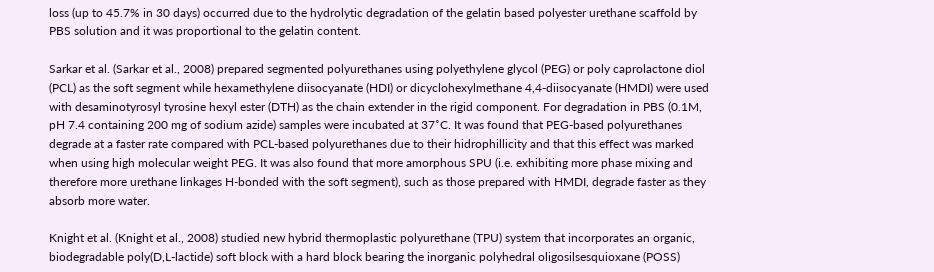loss (up to 45.7% in 30 days) occurred due to the hydrolytic degradation of the gelatin based polyester urethane scaffold by PBS solution and it was proportional to the gelatin content.

Sarkar et al. (Sarkar et al., 2008) prepared segmented polyurethanes using polyethylene glycol (PEG) or poly caprolactone diol (PCL) as the soft segment while hexamethylene diisocyanate (HDI) or dicyclohexylmethane 4,4-diisocyanate (HMDI) were used with desaminotyrosyl tyrosine hexyl ester (DTH) as the chain extender in the rigid component. For degradation in PBS (0.1M, pH 7.4 containing 200 mg of sodium azide) samples were incubated at 37˚C. It was found that PEG-based polyurethanes degrade at a faster rate compared with PCL-based polyurethanes due to their hidrophillicity and that this effect was marked when using high molecular weight PEG. It was also found that more amorphous SPU (i.e. exhibiting more phase mixing and therefore more urethane linkages H-bonded with the soft segment), such as those prepared with HMDI, degrade faster as they absorb more water.

Knight et al. (Knight et al., 2008) studied new hybrid thermoplastic polyurethane (TPU) system that incorporates an organic, biodegradable poly(D,L-lactide) soft block with a hard block bearing the inorganic polyhedral oligosilsesquioxane (POSS)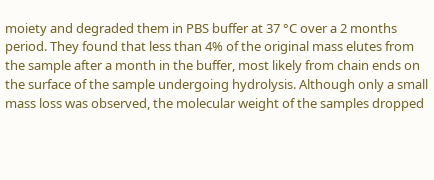moiety and degraded them in PBS buffer at 37 °C over a 2 months period. They found that less than 4% of the original mass elutes from the sample after a month in the buffer, most likely from chain ends on the surface of the sample undergoing hydrolysis. Although only a small mass loss was observed, the molecular weight of the samples dropped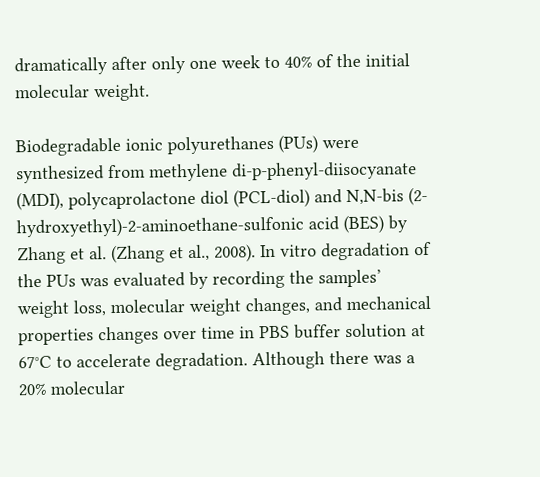dramatically after only one week to 40% of the initial molecular weight.

Biodegradable ionic polyurethanes (PUs) were synthesized from methylene di-p-phenyl-diisocyanate (MDI), polycaprolactone diol (PCL-diol) and N,N-bis (2-hydroxyethyl)-2-aminoethane-sulfonic acid (BES) by Zhang et al. (Zhang et al., 2008). In vitro degradation of the PUs was evaluated by recording the samples’ weight loss, molecular weight changes, and mechanical properties changes over time in PBS buffer solution at 67°C to accelerate degradation. Although there was a 20% molecular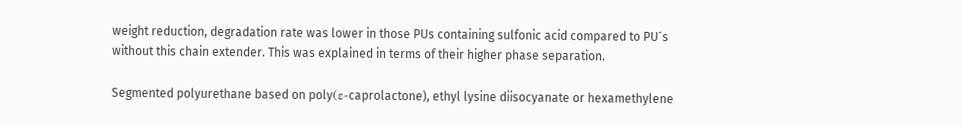weight reduction, degradation rate was lower in those PUs containing sulfonic acid compared to PU´s without this chain extender. This was explained in terms of their higher phase separation.

Segmented polyurethane based on poly(ε-caprolactone), ethyl lysine diisocyanate or hexamethylene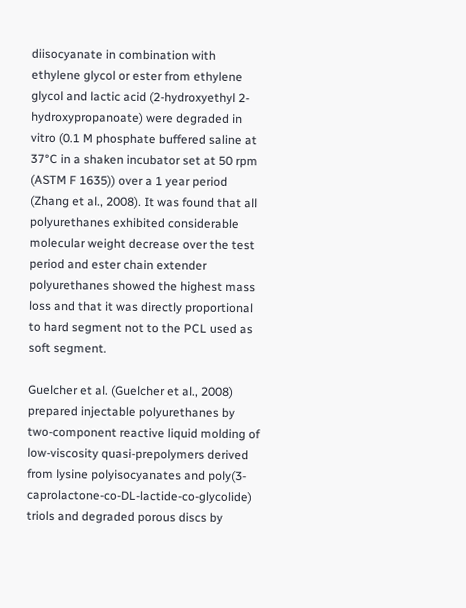diisocyanate in combination with ethylene glycol or ester from ethylene glycol and lactic acid (2-hydroxyethyl 2-hydroxypropanoate) were degraded in vitro (0.1 M phosphate buffered saline at 37°C in a shaken incubator set at 50 rpm (ASTM F 1635)) over a 1 year period (Zhang et al., 2008). It was found that all polyurethanes exhibited considerable molecular weight decrease over the test period and ester chain extender polyurethanes showed the highest mass loss and that it was directly proportional to hard segment not to the PCL used as soft segment.

Guelcher et al. (Guelcher et al., 2008) prepared injectable polyurethanes by two-component reactive liquid molding of low-viscosity quasi-prepolymers derived from lysine polyisocyanates and poly(3-caprolactone-co-DL-lactide-co-glycolide) triols and degraded porous discs by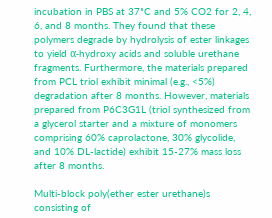incubation in PBS at 37˚C and 5% CO2 for 2, 4, 6, and 8 months. They found that these polymers degrade by hydrolysis of ester linkages to yield α-hydroxy acids and soluble urethane fragments. Furthermore, the materials prepared from PCL triol exhibit minimal (e.g., <5%) degradation after 8 months. However, materials prepared from P6C3G1L (triol synthesized from a glycerol starter and a mixture of monomers comprising 60% caprolactone, 30% glycolide, and 10% DL-lactide) exhibit 15-27% mass loss after 8 months.

Multi-block poly(ether ester urethane)s consisting of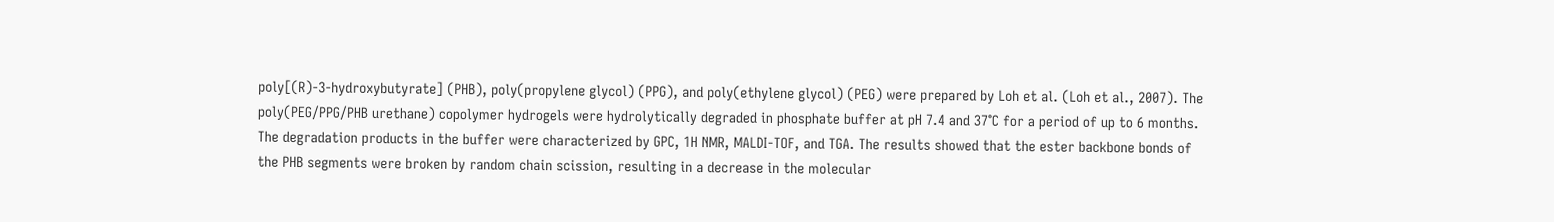poly[(R)-3-hydroxybutyrate] (PHB), poly(propylene glycol) (PPG), and poly(ethylene glycol) (PEG) were prepared by Loh et al. (Loh et al., 2007). The poly(PEG/PPG/PHB urethane) copolymer hydrogels were hydrolytically degraded in phosphate buffer at pH 7.4 and 37°C for a period of up to 6 months. The degradation products in the buffer were characterized by GPC, 1H NMR, MALDI-TOF, and TGA. The results showed that the ester backbone bonds of the PHB segments were broken by random chain scission, resulting in a decrease in the molecular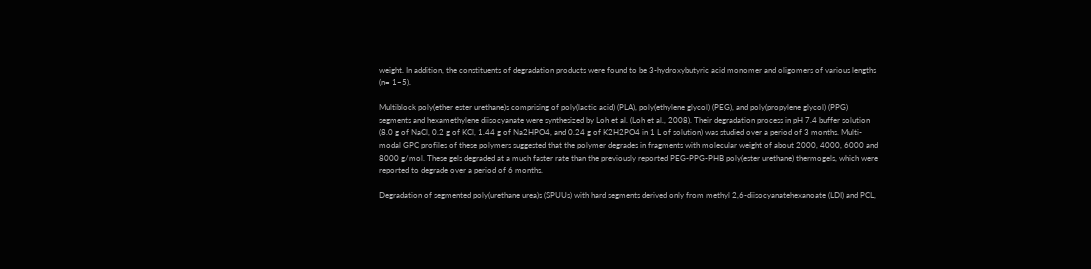weight. In addition, the constituents of degradation products were found to be 3-hydroxybutyric acid monomer and oligomers of various lengths (n= 1–5).

Multiblock poly(ether ester urethane)s comprising of poly(lactic acid) (PLA), poly(ethylene glycol) (PEG), and poly(propylene glycol) (PPG) segments and hexamethylene diisocyanate were synthesized by Loh et al. (Loh et al., 2008). Their degradation process in pH 7.4 buffer solution (8.0 g of NaCl, 0.2 g of KCl, 1.44 g of Na2HPO4, and 0.24 g of K2H2PO4 in 1 L of solution) was studied over a period of 3 months. Multi-modal GPC profiles of these polymers suggested that the polymer degrades in fragments with molecular weight of about 2000, 4000, 6000 and 8000 g/mol. These gels degraded at a much faster rate than the previously reported PEG-PPG-PHB poly(ester urethane) thermogels, which were reported to degrade over a period of 6 months.

Degradation of segmented poly(urethane urea)s (SPUUs) with hard segments derived only from methyl 2,6-diisocyanatehexanoate (LDI) and PCL,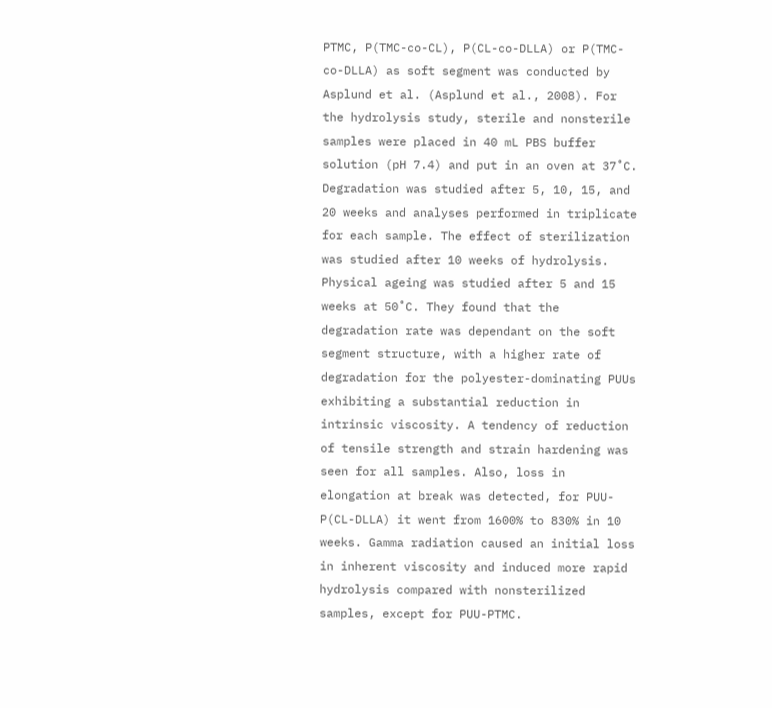PTMC, P(TMC-co-CL), P(CL-co-DLLA) or P(TMC-co-DLLA) as soft segment was conducted by Asplund et al. (Asplund et al., 2008). For the hydrolysis study, sterile and nonsterile samples were placed in 40 mL PBS buffer solution (pH 7.4) and put in an oven at 37˚C. Degradation was studied after 5, 10, 15, and 20 weeks and analyses performed in triplicate for each sample. The effect of sterilization was studied after 10 weeks of hydrolysis. Physical ageing was studied after 5 and 15 weeks at 50˚C. They found that the degradation rate was dependant on the soft segment structure, with a higher rate of degradation for the polyester-dominating PUUs exhibiting a substantial reduction in intrinsic viscosity. A tendency of reduction of tensile strength and strain hardening was seen for all samples. Also, loss in elongation at break was detected, for PUU-P(CL-DLLA) it went from 1600% to 830% in 10 weeks. Gamma radiation caused an initial loss in inherent viscosity and induced more rapid hydrolysis compared with nonsterilized samples, except for PUU-PTMC.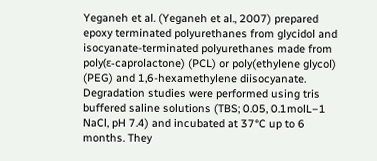Yeganeh et al. (Yeganeh et al., 2007) prepared epoxy terminated polyurethanes from glycidol and isocyanate-terminated polyurethanes made from poly(ε-caprolactone) (PCL) or poly(ethylene glycol) (PEG) and 1,6-hexamethylene diisocyanate. Degradation studies were performed using tris buffered saline solutions (TBS; 0.05, 0.1molL−1 NaCl, pH 7.4) and incubated at 37°C up to 6 months. They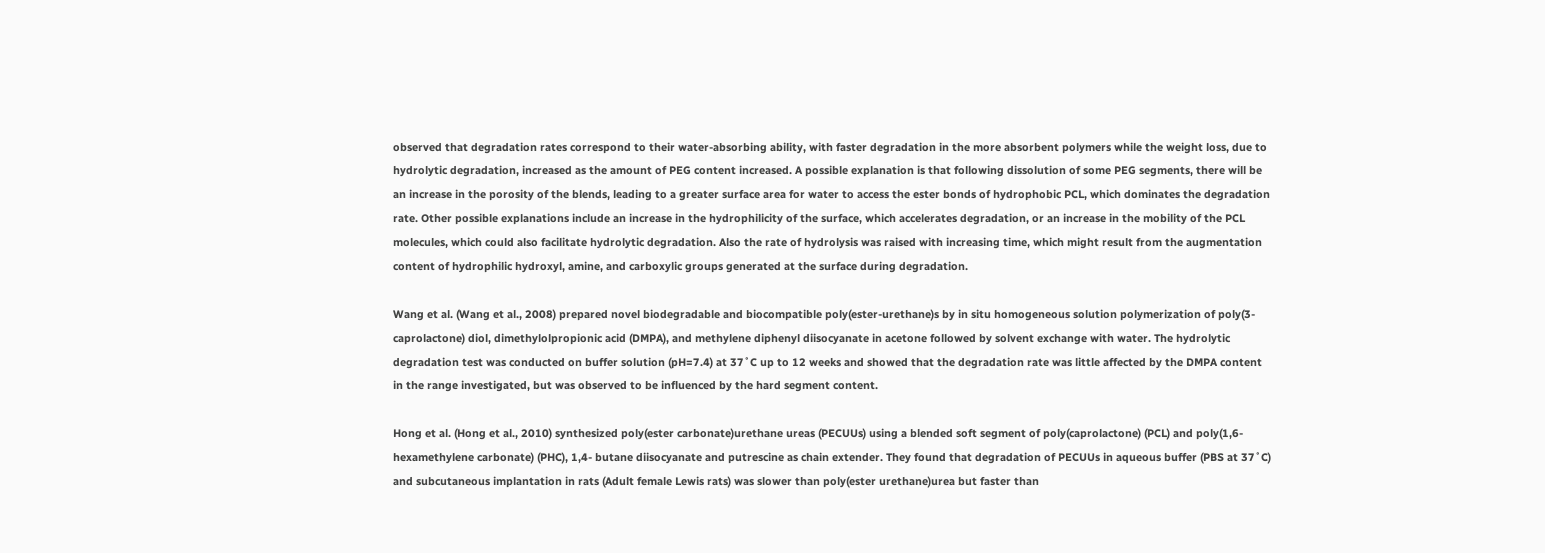observed that degradation rates correspond to their water-absorbing ability, with faster degradation in the more absorbent polymers while the weight loss, due to hydrolytic degradation, increased as the amount of PEG content increased. A possible explanation is that following dissolution of some PEG segments, there will be an increase in the porosity of the blends, leading to a greater surface area for water to access the ester bonds of hydrophobic PCL, which dominates the degradation rate. Other possible explanations include an increase in the hydrophilicity of the surface, which accelerates degradation, or an increase in the mobility of the PCL molecules, which could also facilitate hydrolytic degradation. Also the rate of hydrolysis was raised with increasing time, which might result from the augmentation content of hydrophilic hydroxyl, amine, and carboxylic groups generated at the surface during degradation.

Wang et al. (Wang et al., 2008) prepared novel biodegradable and biocompatible poly(ester-urethane)s by in situ homogeneous solution polymerization of poly(3-caprolactone) diol, dimethylolpropionic acid (DMPA), and methylene diphenyl diisocyanate in acetone followed by solvent exchange with water. The hydrolytic degradation test was conducted on buffer solution (pH=7.4) at 37˚C up to 12 weeks and showed that the degradation rate was little affected by the DMPA content in the range investigated, but was observed to be influenced by the hard segment content.

Hong et al. (Hong et al., 2010) synthesized poly(ester carbonate)urethane ureas (PECUUs) using a blended soft segment of poly(caprolactone) (PCL) and poly(1,6-hexamethylene carbonate) (PHC), 1,4- butane diisocyanate and putrescine as chain extender. They found that degradation of PECUUs in aqueous buffer (PBS at 37˚C) and subcutaneous implantation in rats (Adult female Lewis rats) was slower than poly(ester urethane)urea but faster than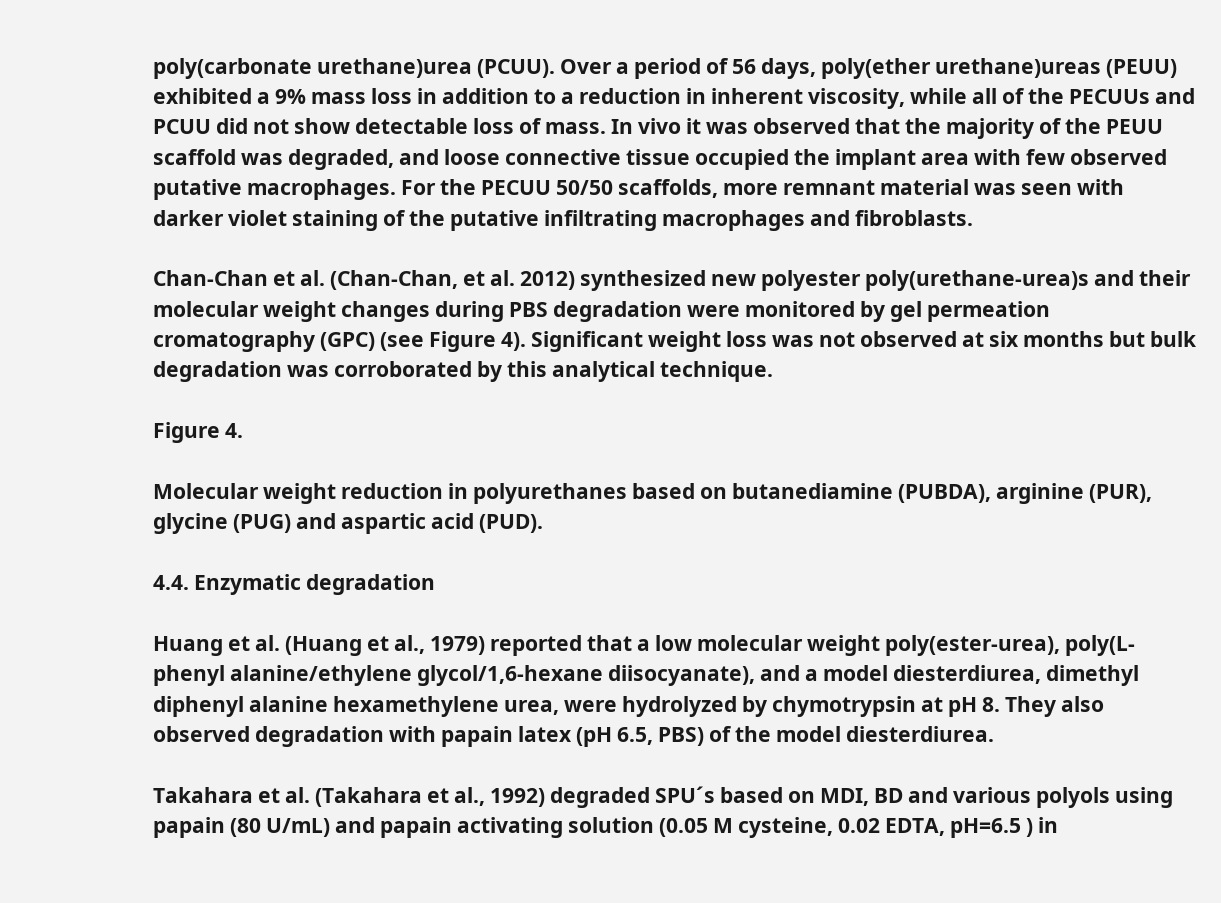poly(carbonate urethane)urea (PCUU). Over a period of 56 days, poly(ether urethane)ureas (PEUU) exhibited a 9% mass loss in addition to a reduction in inherent viscosity, while all of the PECUUs and PCUU did not show detectable loss of mass. In vivo it was observed that the majority of the PEUU scaffold was degraded, and loose connective tissue occupied the implant area with few observed putative macrophages. For the PECUU 50/50 scaffolds, more remnant material was seen with darker violet staining of the putative infiltrating macrophages and fibroblasts.

Chan-Chan et al. (Chan-Chan, et al. 2012) synthesized new polyester poly(urethane-urea)s and their molecular weight changes during PBS degradation were monitored by gel permeation cromatography (GPC) (see Figure 4). Significant weight loss was not observed at six months but bulk degradation was corroborated by this analytical technique.

Figure 4.

Molecular weight reduction in polyurethanes based on butanediamine (PUBDA), arginine (PUR), glycine (PUG) and aspartic acid (PUD).

4.4. Enzymatic degradation

Huang et al. (Huang et al., 1979) reported that a low molecular weight poly(ester-urea), poly(L-phenyl alanine/ethylene glycol/1,6-hexane diisocyanate), and a model diesterdiurea, dimethyl diphenyl alanine hexamethylene urea, were hydrolyzed by chymotrypsin at pH 8. They also observed degradation with papain latex (pH 6.5, PBS) of the model diesterdiurea.

Takahara et al. (Takahara et al., 1992) degraded SPU´s based on MDI, BD and various polyols using papain (80 U/mL) and papain activating solution (0.05 M cysteine, 0.02 EDTA, pH=6.5 ) in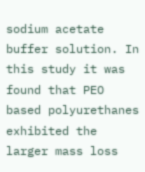sodium acetate buffer solution. In this study it was found that PEO based polyurethanes exhibited the larger mass loss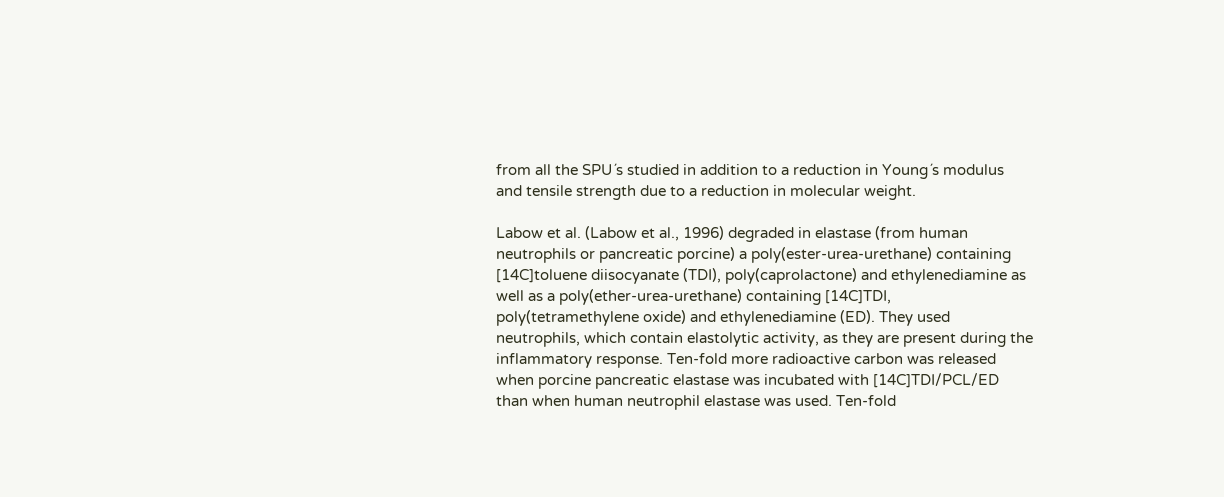from all the SPU´s studied in addition to a reduction in Young´s modulus and tensile strength due to a reduction in molecular weight.

Labow et al. (Labow et al., 1996) degraded in elastase (from human neutrophils or pancreatic porcine) a poly(ester-urea-urethane) containing [14C]toluene diisocyanate (TDI), poly(caprolactone) and ethylenediamine as well as a poly(ether-urea-urethane) containing [14C]TDI, poly(tetramethylene oxide) and ethylenediamine (ED). They used neutrophils, which contain elastolytic activity, as they are present during the inflammatory response. Ten-fold more radioactive carbon was released when porcine pancreatic elastase was incubated with [14C]TDI/PCL/ED than when human neutrophil elastase was used. Ten-fold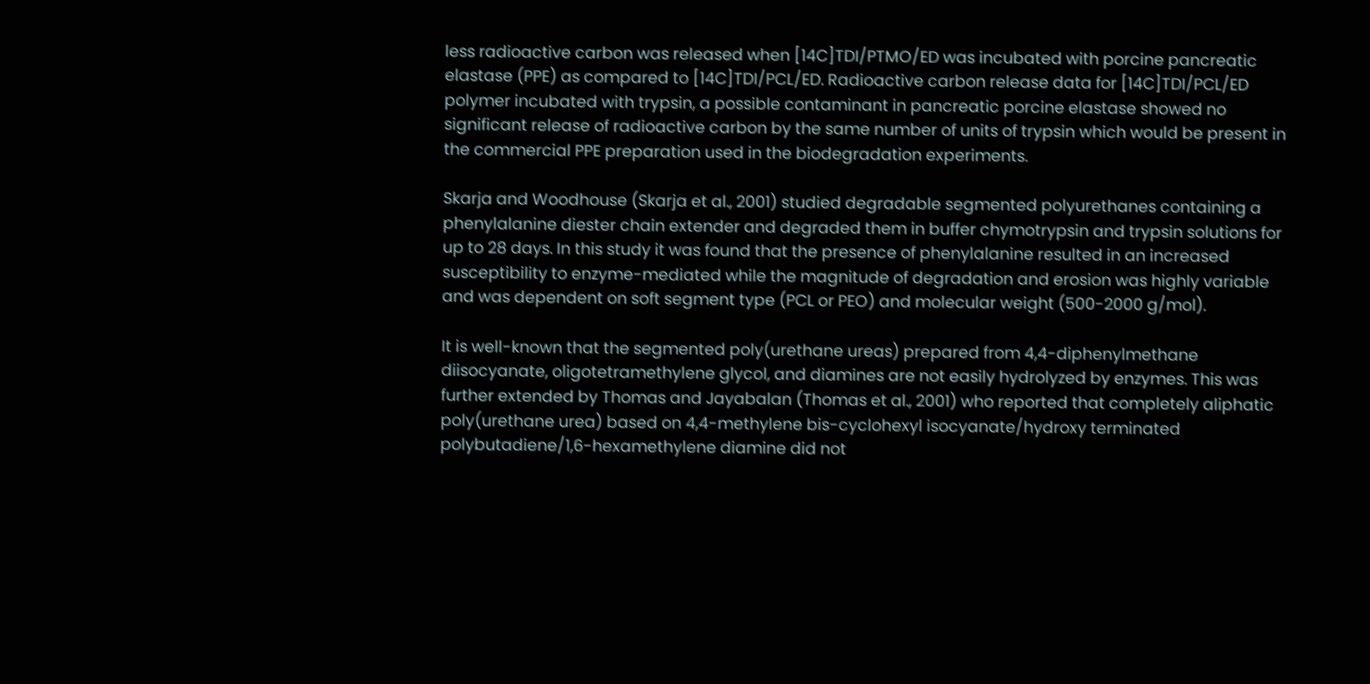less radioactive carbon was released when [14C]TDI/PTMO/ED was incubated with porcine pancreatic elastase (PPE) as compared to [14C]TDI/PCL/ED. Radioactive carbon release data for [14C]TDI/PCL/ED polymer incubated with trypsin, a possible contaminant in pancreatic porcine elastase showed no significant release of radioactive carbon by the same number of units of trypsin which would be present in the commercial PPE preparation used in the biodegradation experiments.

Skarja and Woodhouse (Skarja et al., 2001) studied degradable segmented polyurethanes containing a phenylalanine diester chain extender and degraded them in buffer chymotrypsin and trypsin solutions for up to 28 days. In this study it was found that the presence of phenylalanine resulted in an increased susceptibility to enzyme-mediated while the magnitude of degradation and erosion was highly variable and was dependent on soft segment type (PCL or PEO) and molecular weight (500-2000 g/mol).

It is well-known that the segmented poly(urethane ureas) prepared from 4,4-diphenylmethane diisocyanate, oligotetramethylene glycol, and diamines are not easily hydrolyzed by enzymes. This was further extended by Thomas and Jayabalan (Thomas et al., 2001) who reported that completely aliphatic poly(urethane urea) based on 4,4-methylene bis-cyclohexyl isocyanate/hydroxy terminated polybutadiene/1,6-hexamethylene diamine did not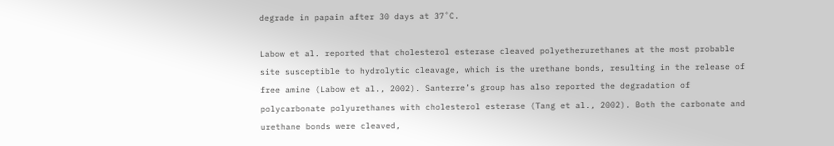degrade in papain after 30 days at 37˚C.

Labow et al. reported that cholesterol esterase cleaved polyetherurethanes at the most probable site susceptible to hydrolytic cleavage, which is the urethane bonds, resulting in the release of free amine (Labow et al., 2002). Santerre’s group has also reported the degradation of polycarbonate polyurethanes with cholesterol esterase (Tang et al., 2002). Both the carbonate and urethane bonds were cleaved,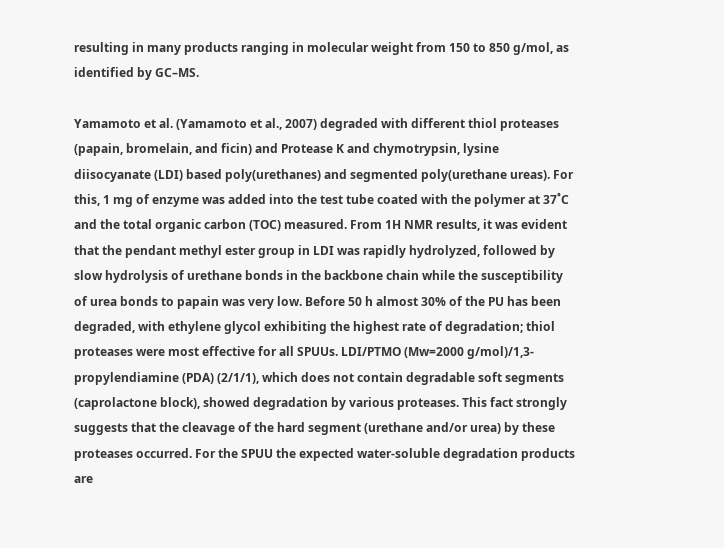resulting in many products ranging in molecular weight from 150 to 850 g/mol, as identified by GC–MS.

Yamamoto et al. (Yamamoto et al., 2007) degraded with different thiol proteases (papain, bromelain, and ficin) and Protease K and chymotrypsin, lysine diisocyanate (LDI) based poly(urethanes) and segmented poly(urethane ureas). For this, 1 mg of enzyme was added into the test tube coated with the polymer at 37˚C and the total organic carbon (TOC) measured. From 1H NMR results, it was evident that the pendant methyl ester group in LDI was rapidly hydrolyzed, followed by slow hydrolysis of urethane bonds in the backbone chain while the susceptibility of urea bonds to papain was very low. Before 50 h almost 30% of the PU has been degraded, with ethylene glycol exhibiting the highest rate of degradation; thiol proteases were most effective for all SPUUs. LDI/PTMO (Mw=2000 g/mol)/1,3-propylendiamine (PDA) (2/1/1), which does not contain degradable soft segments (caprolactone block), showed degradation by various proteases. This fact strongly suggests that the cleavage of the hard segment (urethane and/or urea) by these proteases occurred. For the SPUU the expected water-soluble degradation products are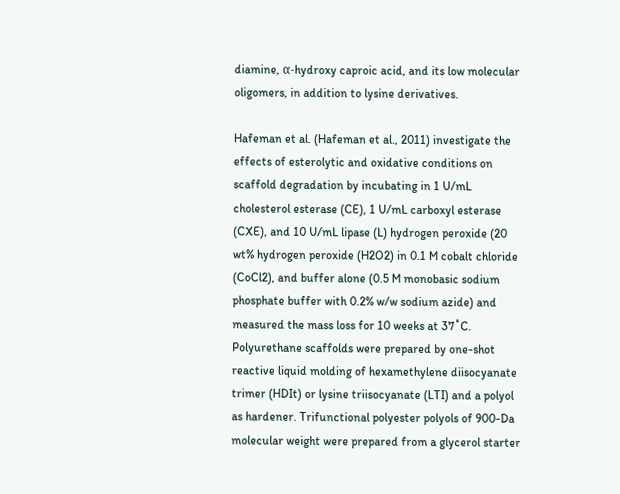diamine, α-hydroxy caproic acid, and its low molecular oligomers, in addition to lysine derivatives.

Hafeman et al. (Hafeman et al., 2011) investigate the effects of esterolytic and oxidative conditions on scaffold degradation by incubating in 1 U/mL cholesterol esterase (CE), 1 U/mL carboxyl esterase (CXE), and 10 U/mL lipase (L) hydrogen peroxide (20 wt% hydrogen peroxide (H2O2) in 0.1 M cobalt chloride (CoCl2), and buffer alone (0.5 M monobasic sodium phosphate buffer with 0.2% w/w sodium azide) and measured the mass loss for 10 weeks at 37˚C. Polyurethane scaffolds were prepared by one-shot reactive liquid molding of hexamethylene diisocyanate trimer (HDIt) or lysine triisocyanate (LTI) and a polyol as hardener. Trifunctional polyester polyols of 900-Da molecular weight were prepared from a glycerol starter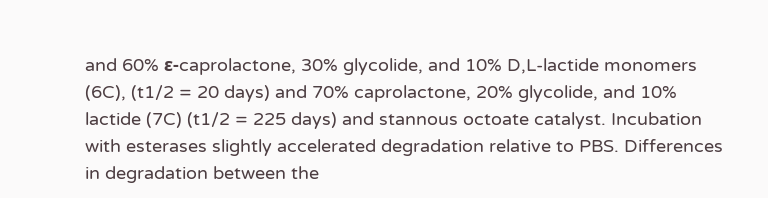and 60% ε-caprolactone, 30% glycolide, and 10% D,L-lactide monomers (6C), (t1/2 = 20 days) and 70% caprolactone, 20% glycolide, and 10% lactide (7C) (t1/2 = 225 days) and stannous octoate catalyst. Incubation with esterases slightly accelerated degradation relative to PBS. Differences in degradation between the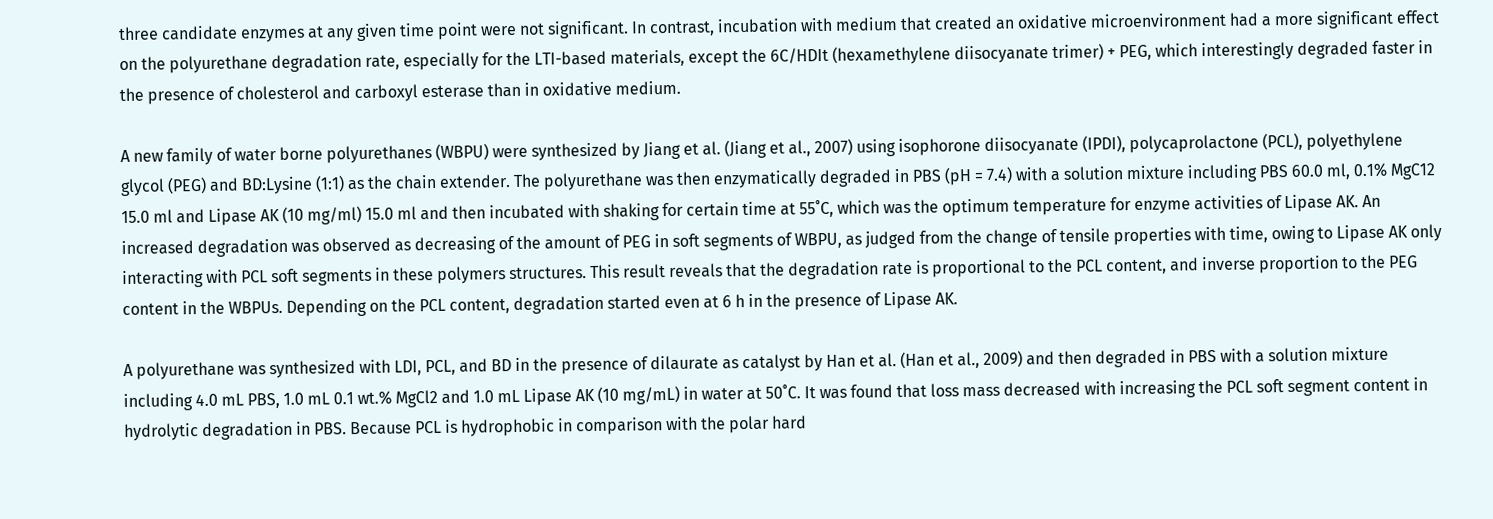three candidate enzymes at any given time point were not significant. In contrast, incubation with medium that created an oxidative microenvironment had a more significant effect on the polyurethane degradation rate, especially for the LTI-based materials, except the 6C/HDIt (hexamethylene diisocyanate trimer) + PEG, which interestingly degraded faster in the presence of cholesterol and carboxyl esterase than in oxidative medium.

A new family of water borne polyurethanes (WBPU) were synthesized by Jiang et al. (Jiang et al., 2007) using isophorone diisocyanate (IPDI), polycaprolactone (PCL), polyethylene glycol (PEG) and BD:Lysine (1:1) as the chain extender. The polyurethane was then enzymatically degraded in PBS (pH = 7.4) with a solution mixture including PBS 60.0 ml, 0.1% MgC12 15.0 ml and Lipase AK (10 mg/ml) 15.0 ml and then incubated with shaking for certain time at 55˚C, which was the optimum temperature for enzyme activities of Lipase AK. An increased degradation was observed as decreasing of the amount of PEG in soft segments of WBPU, as judged from the change of tensile properties with time, owing to Lipase AK only interacting with PCL soft segments in these polymers structures. This result reveals that the degradation rate is proportional to the PCL content, and inverse proportion to the PEG content in the WBPUs. Depending on the PCL content, degradation started even at 6 h in the presence of Lipase AK.

A polyurethane was synthesized with LDI, PCL, and BD in the presence of dilaurate as catalyst by Han et al. (Han et al., 2009) and then degraded in PBS with a solution mixture including 4.0 mL PBS, 1.0 mL 0.1 wt.% MgCl2 and 1.0 mL Lipase AK (10 mg/mL) in water at 50˚C. It was found that loss mass decreased with increasing the PCL soft segment content in hydrolytic degradation in PBS. Because PCL is hydrophobic in comparison with the polar hard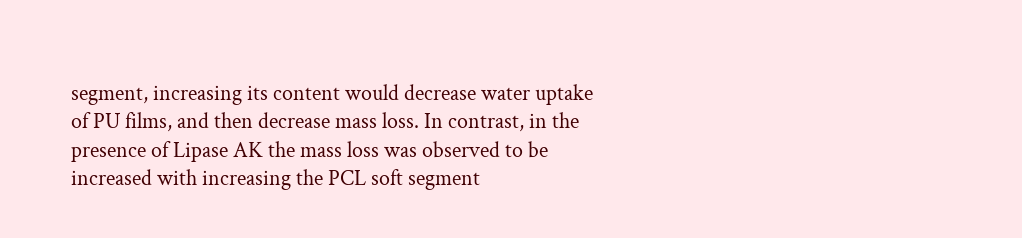segment, increasing its content would decrease water uptake of PU films, and then decrease mass loss. In contrast, in the presence of Lipase AK the mass loss was observed to be increased with increasing the PCL soft segment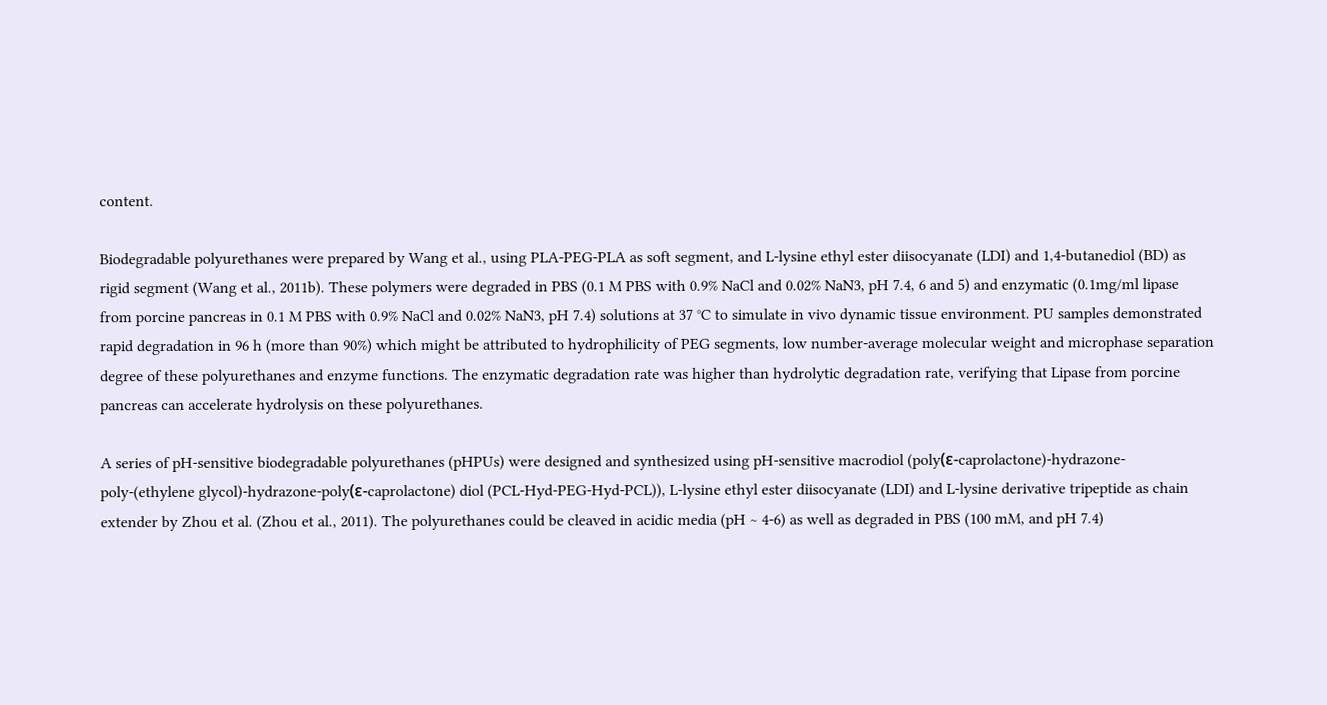content.

Biodegradable polyurethanes were prepared by Wang et al., using PLA-PEG-PLA as soft segment, and L-lysine ethyl ester diisocyanate (LDI) and 1,4-butanediol (BD) as rigid segment (Wang et al., 2011b). These polymers were degraded in PBS (0.1 M PBS with 0.9% NaCl and 0.02% NaN3, pH 7.4, 6 and 5) and enzymatic (0.1mg/ml lipase from porcine pancreas in 0.1 M PBS with 0.9% NaCl and 0.02% NaN3, pH 7.4) solutions at 37 °C to simulate in vivo dynamic tissue environment. PU samples demonstrated rapid degradation in 96 h (more than 90%) which might be attributed to hydrophilicity of PEG segments, low number-average molecular weight and microphase separation degree of these polyurethanes and enzyme functions. The enzymatic degradation rate was higher than hydrolytic degradation rate, verifying that Lipase from porcine pancreas can accelerate hydrolysis on these polyurethanes.

A series of pH-sensitive biodegradable polyurethanes (pHPUs) were designed and synthesized using pH-sensitive macrodiol (poly(ε-caprolactone)-hydrazone-poly-(ethylene glycol)-hydrazone-poly(ε-caprolactone) diol (PCL-Hyd-PEG-Hyd-PCL)), L-lysine ethyl ester diisocyanate (LDI) and L-lysine derivative tripeptide as chain extender by Zhou et al. (Zhou et al., 2011). The polyurethanes could be cleaved in acidic media (pH ∼ 4-6) as well as degraded in PBS (100 mM, and pH 7.4)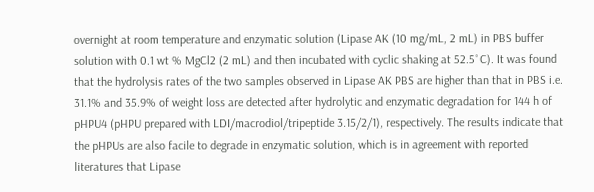overnight at room temperature and enzymatic solution (Lipase AK (10 mg/mL, 2 mL) in PBS buffer solution with 0.1 wt % MgCl2 (2 mL) and then incubated with cyclic shaking at 52.5˚C). It was found that the hydrolysis rates of the two samples observed in Lipase AK PBS are higher than that in PBS i.e. 31.1% and 35.9% of weight loss are detected after hydrolytic and enzymatic degradation for 144 h of pHPU4 (pHPU prepared with LDI/macrodiol/tripeptide 3.15/2/1), respectively. The results indicate that the pHPUs are also facile to degrade in enzymatic solution, which is in agreement with reported literatures that Lipase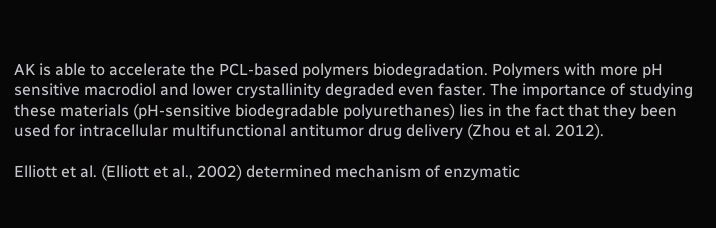AK is able to accelerate the PCL-based polymers biodegradation. Polymers with more pH sensitive macrodiol and lower crystallinity degraded even faster. The importance of studying these materials (pH-sensitive biodegradable polyurethanes) lies in the fact that they been used for intracellular multifunctional antitumor drug delivery (Zhou et al. 2012).

Elliott et al. (Elliott et al., 2002) determined mechanism of enzymatic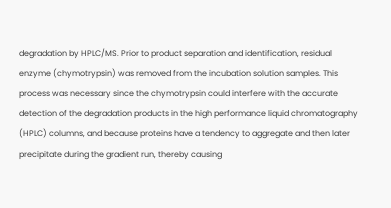degradation by HPLC/MS. Prior to product separation and identification, residual enzyme (chymotrypsin) was removed from the incubation solution samples. This process was necessary since the chymotrypsin could interfere with the accurate detection of the degradation products in the high performance liquid chromatography (HPLC) columns, and because proteins have a tendency to aggregate and then later precipitate during the gradient run, thereby causing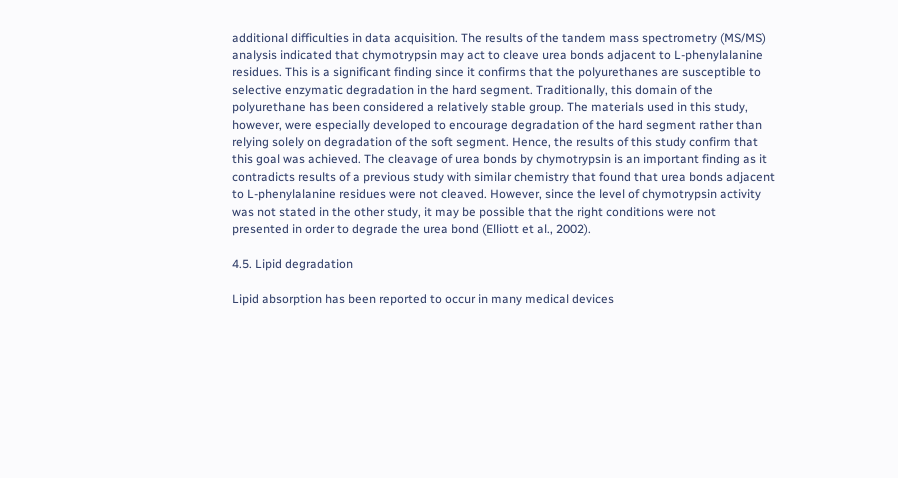additional difficulties in data acquisition. The results of the tandem mass spectrometry (MS/MS) analysis indicated that chymotrypsin may act to cleave urea bonds adjacent to L-phenylalanine residues. This is a significant finding since it confirms that the polyurethanes are susceptible to selective enzymatic degradation in the hard segment. Traditionally, this domain of the polyurethane has been considered a relatively stable group. The materials used in this study, however, were especially developed to encourage degradation of the hard segment rather than relying solely on degradation of the soft segment. Hence, the results of this study confirm that this goal was achieved. The cleavage of urea bonds by chymotrypsin is an important finding as it contradicts results of a previous study with similar chemistry that found that urea bonds adjacent to L-phenylalanine residues were not cleaved. However, since the level of chymotrypsin activity was not stated in the other study, it may be possible that the right conditions were not presented in order to degrade the urea bond (Elliott et al., 2002).

4.5. Lipid degradation

Lipid absorption has been reported to occur in many medical devices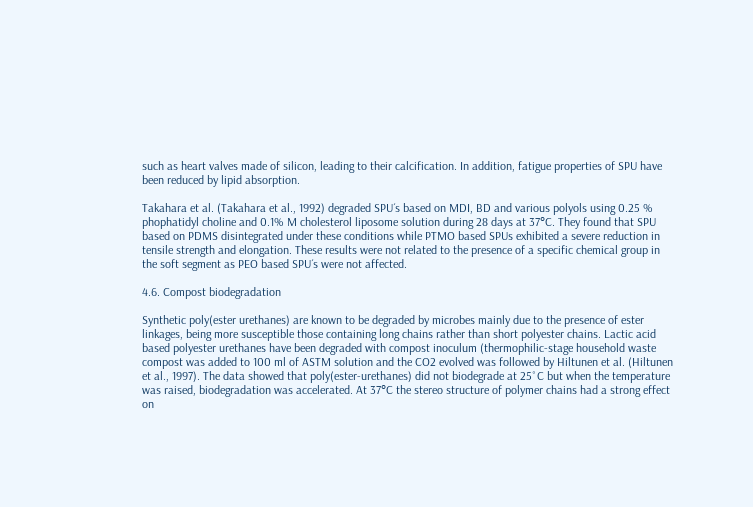such as heart valves made of silicon, leading to their calcification. In addition, fatigue properties of SPU have been reduced by lipid absorption.

Takahara et al. (Takahara et al., 1992) degraded SPU´s based on MDI, BD and various polyols using 0.25 % phophatidyl choline and 0.1% M cholesterol liposome solution during 28 days at 37°C. They found that SPU based on PDMS disintegrated under these conditions while PTMO based SPUs exhibited a severe reduction in tensile strength and elongation. These results were not related to the presence of a specific chemical group in the soft segment as PEO based SPU´s were not affected.

4.6. Compost biodegradation

Synthetic poly(ester urethanes) are known to be degraded by microbes mainly due to the presence of ester linkages, being more susceptible those containing long chains rather than short polyester chains. Lactic acid based polyester urethanes have been degraded with compost inoculum (thermophilic-stage household waste compost was added to 100 ml of ASTM solution and the CO2 evolved was followed by Hiltunen et al. (Hiltunen et al., 1997). The data showed that poly(ester-urethanes) did not biodegrade at 25˚C but when the temperature was raised, biodegradation was accelerated. At 37°C the stereo structure of polymer chains had a strong effect on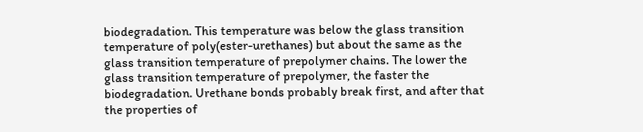biodegradation. This temperature was below the glass transition temperature of poly(ester-urethanes) but about the same as the glass transition temperature of prepolymer chains. The lower the glass transition temperature of prepolymer, the faster the biodegradation. Urethane bonds probably break first, and after that the properties of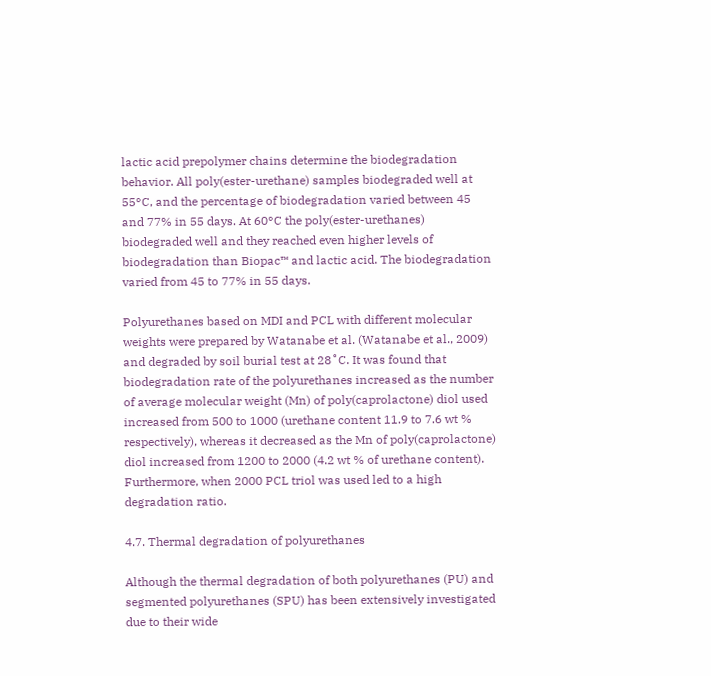lactic acid prepolymer chains determine the biodegradation behavior. All poly(ester-urethane) samples biodegraded well at 55°C, and the percentage of biodegradation varied between 45 and 77% in 55 days. At 60°C the poly(ester-urethanes) biodegraded well and they reached even higher levels of biodegradation than Biopac™ and lactic acid. The biodegradation varied from 45 to 77% in 55 days.

Polyurethanes based on MDI and PCL with different molecular weights were prepared by Watanabe et al. (Watanabe et al., 2009) and degraded by soil burial test at 28˚C. It was found that biodegradation rate of the polyurethanes increased as the number of average molecular weight (Mn) of poly(caprolactone) diol used increased from 500 to 1000 (urethane content 11.9 to 7.6 wt % respectively), whereas it decreased as the Mn of poly(caprolactone) diol increased from 1200 to 2000 (4.2 wt % of urethane content). Furthermore, when 2000 PCL triol was used led to a high degradation ratio.

4.7. Thermal degradation of polyurethanes

Although the thermal degradation of both polyurethanes (PU) and segmented polyurethanes (SPU) has been extensively investigated due to their wide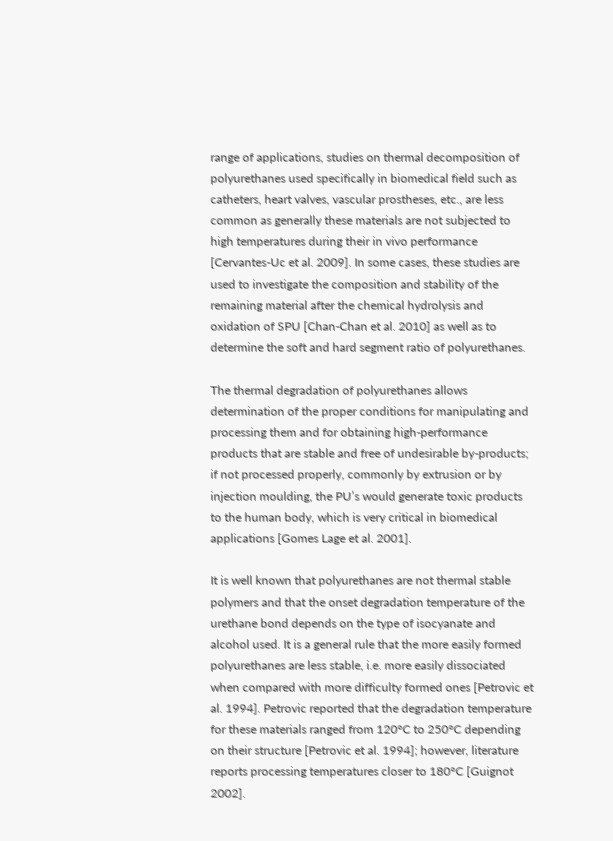range of applications, studies on thermal decomposition of polyurethanes used specifically in biomedical field such as catheters, heart valves, vascular prostheses, etc., are less common as generally these materials are not subjected to high temperatures during their in vivo performance [Cervantes-Uc et al. 2009]. In some cases, these studies are used to investigate the composition and stability of the remaining material after the chemical hydrolysis and oxidation of SPU [Chan-Chan et al. 2010] as well as to determine the soft and hard segment ratio of polyurethanes.

The thermal degradation of polyurethanes allows determination of the proper conditions for manipulating and processing them and for obtaining high-performance products that are stable and free of undesirable by-products; if not processed properly, commonly by extrusion or by injection moulding, the PU’s would generate toxic products to the human body, which is very critical in biomedical applications [Gomes Lage et al. 2001].

It is well known that polyurethanes are not thermal stable polymers and that the onset degradation temperature of the urethane bond depends on the type of isocyanate and alcohol used. It is a general rule that the more easily formed polyurethanes are less stable, i.e. more easily dissociated when compared with more difficulty formed ones [Petrovic et al. 1994]. Petrovic reported that the degradation temperature for these materials ranged from 120°C to 250°C depending on their structure [Petrovic et al. 1994]; however, literature reports processing temperatures closer to 180°C [Guignot 2002].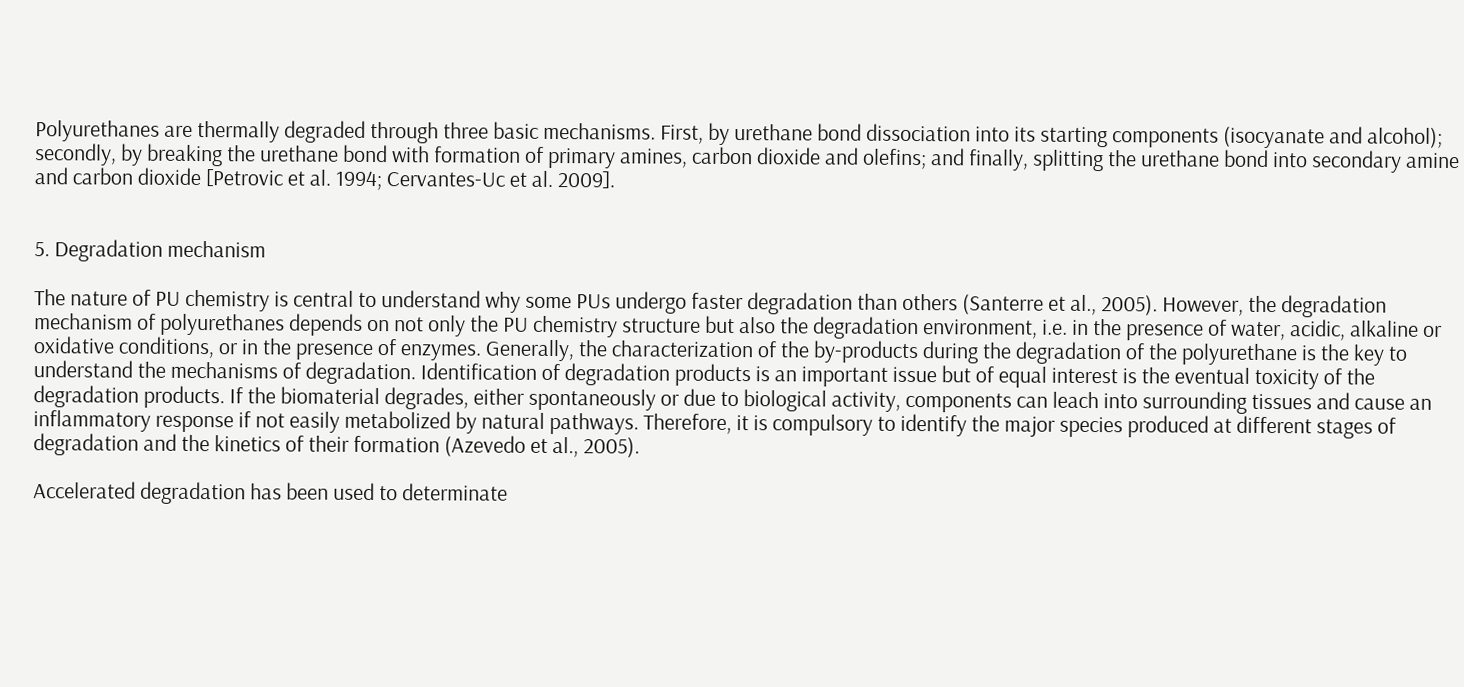Polyurethanes are thermally degraded through three basic mechanisms. First, by urethane bond dissociation into its starting components (isocyanate and alcohol); secondly, by breaking the urethane bond with formation of primary amines, carbon dioxide and olefins; and finally, splitting the urethane bond into secondary amine and carbon dioxide [Petrovic et al. 1994; Cervantes-Uc et al. 2009].


5. Degradation mechanism

The nature of PU chemistry is central to understand why some PUs undergo faster degradation than others (Santerre et al., 2005). However, the degradation mechanism of polyurethanes depends on not only the PU chemistry structure but also the degradation environment, i.e. in the presence of water, acidic, alkaline or oxidative conditions, or in the presence of enzymes. Generally, the characterization of the by-products during the degradation of the polyurethane is the key to understand the mechanisms of degradation. Identification of degradation products is an important issue but of equal interest is the eventual toxicity of the degradation products. If the biomaterial degrades, either spontaneously or due to biological activity, components can leach into surrounding tissues and cause an inflammatory response if not easily metabolized by natural pathways. Therefore, it is compulsory to identify the major species produced at different stages of degradation and the kinetics of their formation (Azevedo et al., 2005).

Accelerated degradation has been used to determinate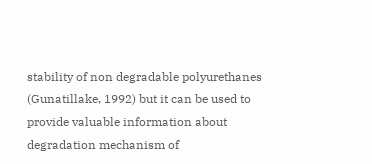stability of non degradable polyurethanes (Gunatillake, 1992) but it can be used to provide valuable information about degradation mechanism of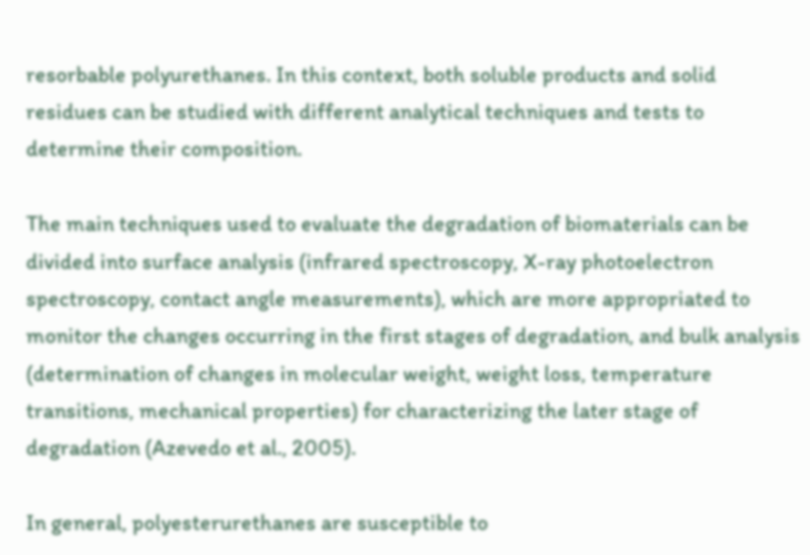resorbable polyurethanes. In this context, both soluble products and solid residues can be studied with different analytical techniques and tests to determine their composition.

The main techniques used to evaluate the degradation of biomaterials can be divided into surface analysis (infrared spectroscopy, X-ray photoelectron spectroscopy, contact angle measurements), which are more appropriated to monitor the changes occurring in the first stages of degradation, and bulk analysis (determination of changes in molecular weight, weight loss, temperature transitions, mechanical properties) for characterizing the later stage of degradation (Azevedo et al., 2005).

In general, polyesterurethanes are susceptible to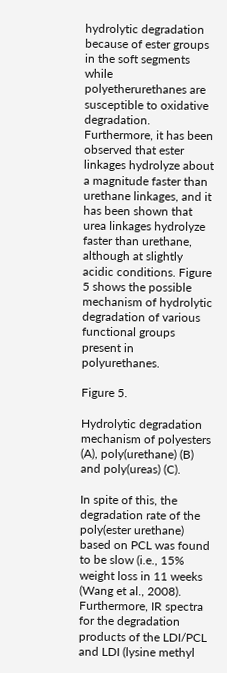hydrolytic degradation because of ester groups in the soft segments while polyetherurethanes are susceptible to oxidative degradation. Furthermore, it has been observed that ester linkages hydrolyze about a magnitude faster than urethane linkages, and it has been shown that urea linkages hydrolyze faster than urethane, although at slightly acidic conditions. Figure 5 shows the possible mechanism of hydrolytic degradation of various functional groups present in polyurethanes.

Figure 5.

Hydrolytic degradation mechanism of polyesters (A), poly(urethane) (B) and poly(ureas) (C).

In spite of this, the degradation rate of the poly(ester urethane) based on PCL was found to be slow (i.e., 15% weight loss in 11 weeks (Wang et al., 2008). Furthermore, IR spectra for the degradation products of the LDI/PCL and LDI (lysine methyl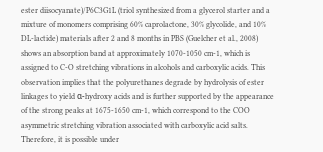ester diisocyanate)/P6C3G1L (triol synthesized from a glycerol starter and a mixture of monomers comprising 60% caprolactone, 30% glycolide, and 10% DL-lactide) materials after 2 and 8 months in PBS (Guelcher et al., 2008) shows an absorption band at approximately 1070-1050 cm-1, which is assigned to C-O stretching vibrations in alcohols and carboxylic acids. This observation implies that the polyurethanes degrade by hydrolysis of ester linkages to yield α-hydroxy acids and is further supported by the appearance of the strong peaks at 1675-1650 cm-1, which correspond to the COO asymmetric stretching vibration associated with carboxylic acid salts. Therefore, it is possible under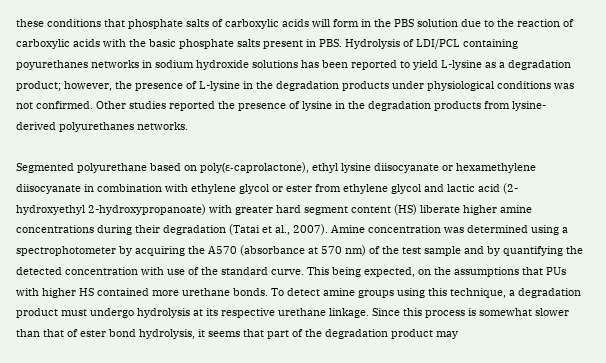these conditions that phosphate salts of carboxylic acids will form in the PBS solution due to the reaction of carboxylic acids with the basic phosphate salts present in PBS. Hydrolysis of LDI/PCL containing poyurethanes networks in sodium hydroxide solutions has been reported to yield L-lysine as a degradation product; however, the presence of L-lysine in the degradation products under physiological conditions was not confirmed. Other studies reported the presence of lysine in the degradation products from lysine-derived polyurethanes networks.

Segmented polyurethane based on poly(ε-caprolactone), ethyl lysine diisocyanate or hexamethylene diisocyanate in combination with ethylene glycol or ester from ethylene glycol and lactic acid (2-hydroxyethyl 2-hydroxypropanoate) with greater hard segment content (HS) liberate higher amine concentrations during their degradation (Tatai et al., 2007). Amine concentration was determined using a spectrophotometer by acquiring the A570 (absorbance at 570 nm) of the test sample and by quantifying the detected concentration with use of the standard curve. This being expected, on the assumptions that PUs with higher HS contained more urethane bonds. To detect amine groups using this technique, a degradation product must undergo hydrolysis at its respective urethane linkage. Since this process is somewhat slower than that of ester bond hydrolysis, it seems that part of the degradation product may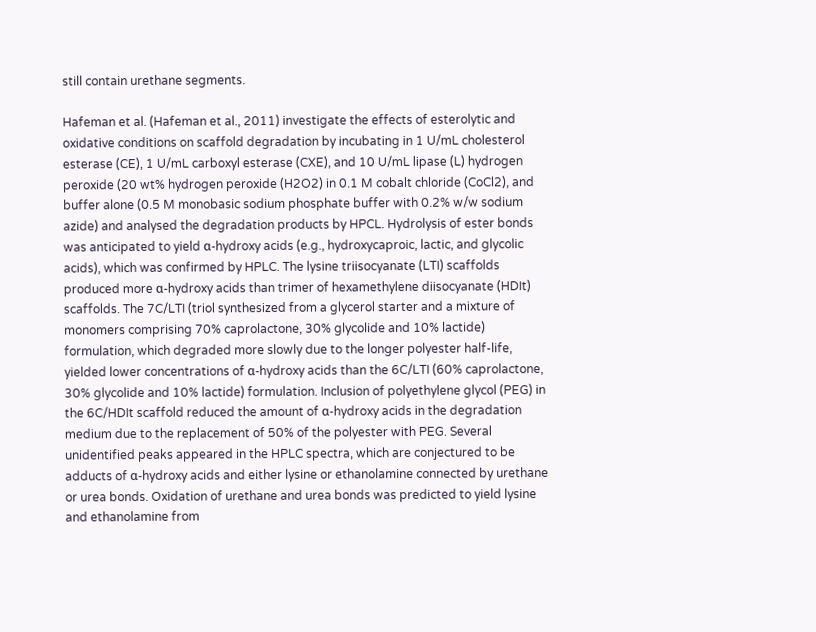still contain urethane segments.

Hafeman et al. (Hafeman et al., 2011) investigate the effects of esterolytic and oxidative conditions on scaffold degradation by incubating in 1 U/mL cholesterol esterase (CE), 1 U/mL carboxyl esterase (CXE), and 10 U/mL lipase (L) hydrogen peroxide (20 wt% hydrogen peroxide (H2O2) in 0.1 M cobalt chloride (CoCl2), and buffer alone (0.5 M monobasic sodium phosphate buffer with 0.2% w/w sodium azide) and analysed the degradation products by HPCL. Hydrolysis of ester bonds was anticipated to yield α-hydroxy acids (e.g., hydroxycaproic, lactic, and glycolic acids), which was confirmed by HPLC. The lysine triisocyanate (LTI) scaffolds produced more α-hydroxy acids than trimer of hexamethylene diisocyanate (HDIt) scaffolds. The 7C/LTI (triol synthesized from a glycerol starter and a mixture of monomers comprising 70% caprolactone, 30% glycolide and 10% lactide) formulation, which degraded more slowly due to the longer polyester half-life, yielded lower concentrations of α-hydroxy acids than the 6C/LTI (60% caprolactone, 30% glycolide and 10% lactide) formulation. Inclusion of polyethylene glycol (PEG) in the 6C/HDIt scaffold reduced the amount of α-hydroxy acids in the degradation medium due to the replacement of 50% of the polyester with PEG. Several unidentified peaks appeared in the HPLC spectra, which are conjectured to be adducts of α-hydroxy acids and either lysine or ethanolamine connected by urethane or urea bonds. Oxidation of urethane and urea bonds was predicted to yield lysine and ethanolamine from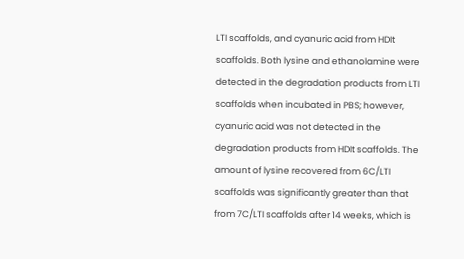LTI scaffolds, and cyanuric acid from HDIt scaffolds. Both lysine and ethanolamine were detected in the degradation products from LTI scaffolds when incubated in PBS; however, cyanuric acid was not detected in the degradation products from HDIt scaffolds. The amount of lysine recovered from 6C/LTI scaffolds was significantly greater than that from 7C/LTI scaffolds after 14 weeks, which is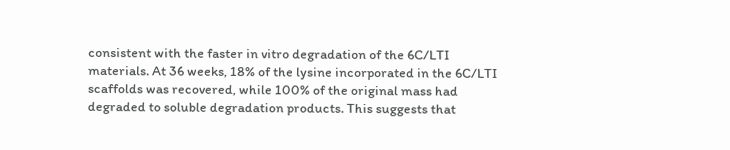consistent with the faster in vitro degradation of the 6C/LTI materials. At 36 weeks, 18% of the lysine incorporated in the 6C/LTI scaffolds was recovered, while 100% of the original mass had degraded to soluble degradation products. This suggests that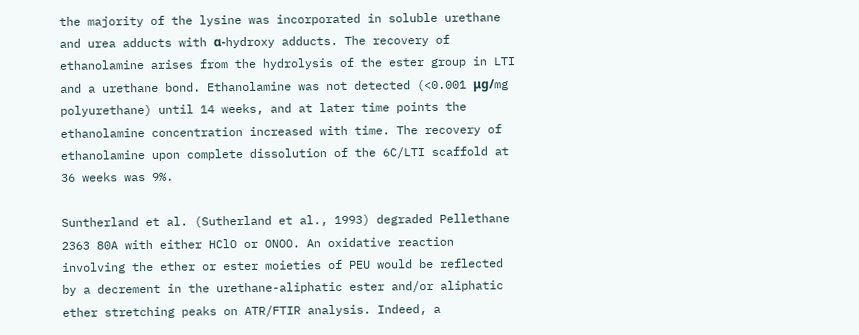the majority of the lysine was incorporated in soluble urethane and urea adducts with α-hydroxy adducts. The recovery of ethanolamine arises from the hydrolysis of the ester group in LTI and a urethane bond. Ethanolamine was not detected (<0.001 μg/mg polyurethane) until 14 weeks, and at later time points the ethanolamine concentration increased with time. The recovery of ethanolamine upon complete dissolution of the 6C/LTI scaffold at 36 weeks was 9%.

Suntherland et al. (Sutherland et al., 1993) degraded Pellethane 2363 80A with either HClO or ONOO. An oxidative reaction involving the ether or ester moieties of PEU would be reflected by a decrement in the urethane-aliphatic ester and/or aliphatic ether stretching peaks on ATR/FTIR analysis. Indeed, a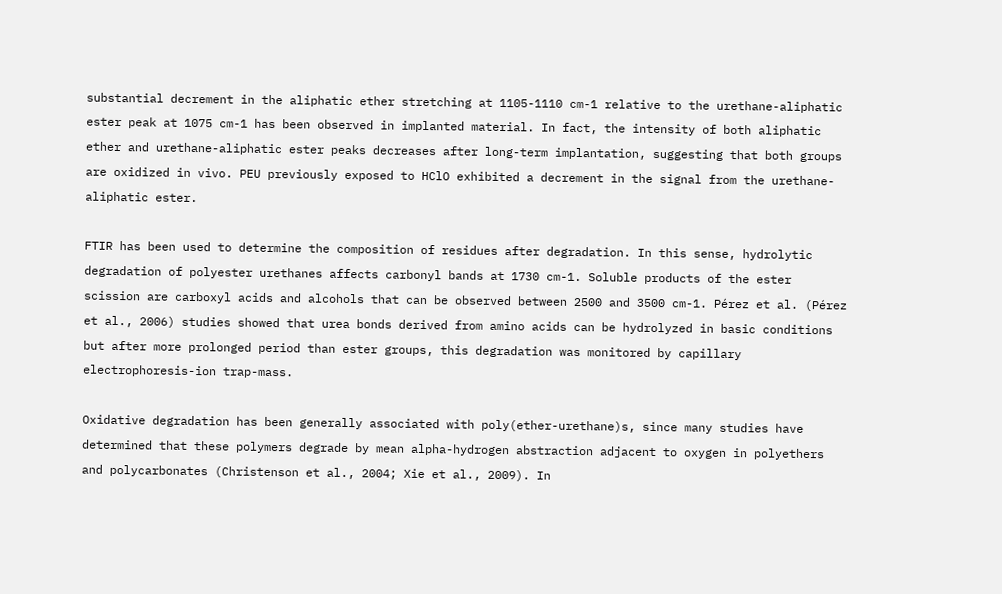substantial decrement in the aliphatic ether stretching at 1105-1110 cm-1 relative to the urethane-aliphatic ester peak at 1075 cm-1 has been observed in implanted material. In fact, the intensity of both aliphatic ether and urethane-aliphatic ester peaks decreases after long-term implantation, suggesting that both groups are oxidized in vivo. PEU previously exposed to HClO exhibited a decrement in the signal from the urethane-aliphatic ester.

FTIR has been used to determine the composition of residues after degradation. In this sense, hydrolytic degradation of polyester urethanes affects carbonyl bands at 1730 cm-1. Soluble products of the ester scission are carboxyl acids and alcohols that can be observed between 2500 and 3500 cm-1. Pérez et al. (Pérez et al., 2006) studies showed that urea bonds derived from amino acids can be hydrolyzed in basic conditions but after more prolonged period than ester groups, this degradation was monitored by capillary electrophoresis-ion trap-mass.

Oxidative degradation has been generally associated with poly(ether-urethane)s, since many studies have determined that these polymers degrade by mean alpha-hydrogen abstraction adjacent to oxygen in polyethers and polycarbonates (Christenson et al., 2004; Xie et al., 2009). In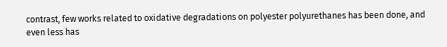contrast, few works related to oxidative degradations on polyester polyurethanes has been done, and even less has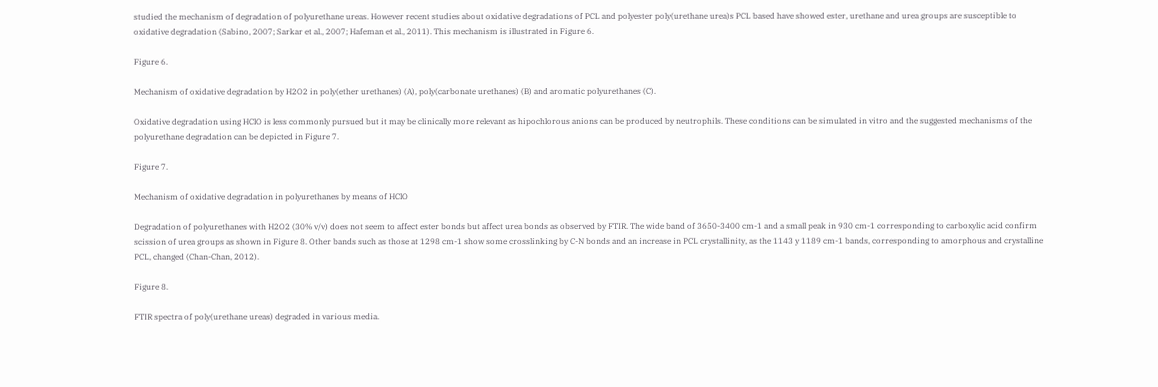studied the mechanism of degradation of polyurethane ureas. However recent studies about oxidative degradations of PCL and polyester poly(urethane urea)s PCL based have showed ester, urethane and urea groups are susceptible to oxidative degradation (Sabino, 2007; Sarkar et al., 2007; Hafeman et al., 2011). This mechanism is illustrated in Figure 6.

Figure 6.

Mechanism of oxidative degradation by H2O2 in poly(ether urethanes) (A), poly(carbonate urethanes) (B) and aromatic polyurethanes (C).

Oxidative degradation using HClO is less commonly pursued but it may be clinically more relevant as hipochlorous anions can be produced by neutrophils. These conditions can be simulated in vitro and the suggested mechanisms of the polyurethane degradation can be depicted in Figure 7.

Figure 7.

Mechanism of oxidative degradation in polyurethanes by means of HClO

Degradation of polyurethanes with H2O2 (30% v/v) does not seem to affect ester bonds but affect urea bonds as observed by FTIR. The wide band of 3650-3400 cm-1 and a small peak in 930 cm-1 corresponding to carboxylic acid confirm scission of urea groups as shown in Figure 8. Other bands such as those at 1298 cm-1 show some crosslinking by C-N bonds and an increase in PCL crystallinity, as the 1143 y 1189 cm-1 bands, corresponding to amorphous and crystalline PCL, changed (Chan-Chan, 2012).

Figure 8.

FTIR spectra of poly(urethane ureas) degraded in various media.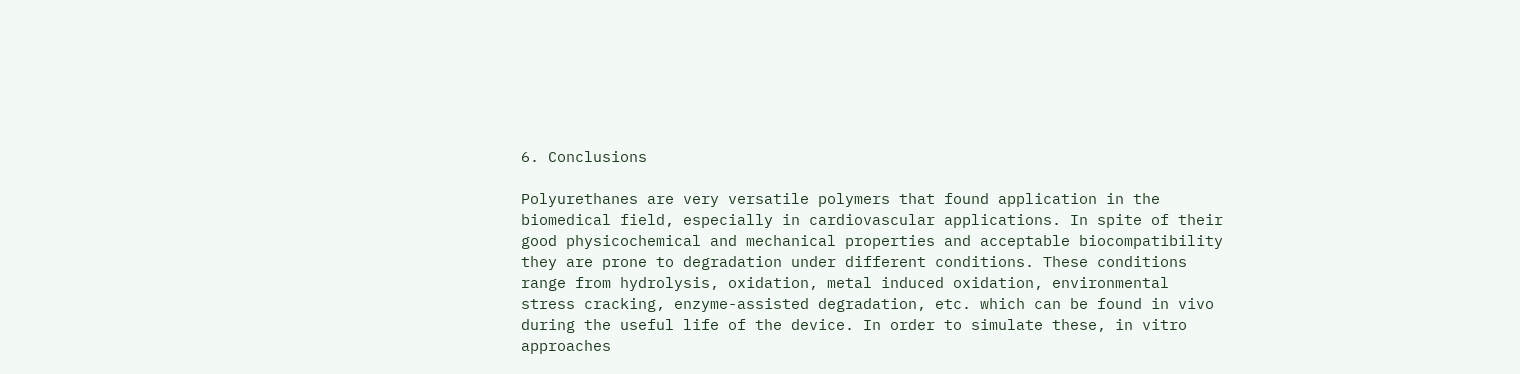6. Conclusions

Polyurethanes are very versatile polymers that found application in the biomedical field, especially in cardiovascular applications. In spite of their good physicochemical and mechanical properties and acceptable biocompatibility they are prone to degradation under different conditions. These conditions range from hydrolysis, oxidation, metal induced oxidation, environmental stress cracking, enzyme-assisted degradation, etc. which can be found in vivo during the useful life of the device. In order to simulate these, in vitro approaches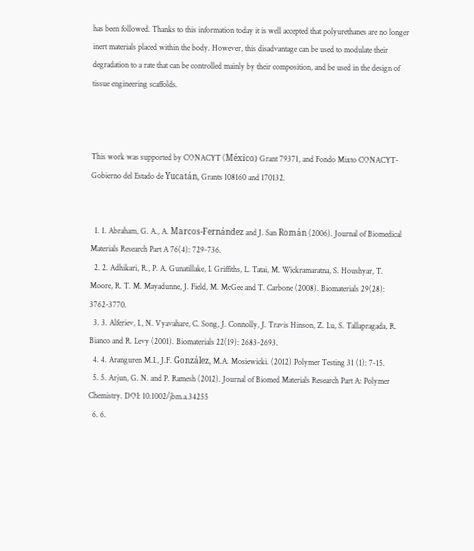has been followed. Thanks to this information today it is well accepted that polyurethanes are no longer inert materials placed within the body. However, this disadvantage can be used to modulate their degradation to a rate that can be controlled mainly by their composition, and be used in the design of tissue engineering scaffolds.



This work was supported by CONACYT (México) Grant 79371, and Fondo Mixto CONACYT-Gobierno del Estado de Yucatán, Grants 108160 and 170132.


  1. 1. Abraham, G. A., A. Marcos‐Fernández and J. San Román (2006). Journal of Biomedical Materials Research Part A 76(4): 729-736.
  2. 2. Adhikari, R., P. A. Gunatillake, I. Griffiths, L. Tatai, M. Wickramaratna, S. Houshyar, T. Moore, R. T. M. Mayadunne, J. Field, M. McGee and T. Carbone (2008). Biomaterials 29(28): 3762-3770.
  3. 3. Alferiev, I., N. Vyavahare, C. Song, J. Connolly, J. Travis Hinson, Z. Lu, S. Tallapragada, R. Bianco and R. Levy (2001). Biomaterials 22(19): 2683-2693.
  4. 4. Aranguren M.I., J.F. González, M.A. Mosiewicki. (2012) Polymer Testing 31 (1): 7-15.
  5. 5. Arjun, G. N. and P. Ramesh (2012). Journal of Biomed Materials Research Part A: Polymer Chemistry. DOI: 10.1002/jbm.a.34255
  6. 6.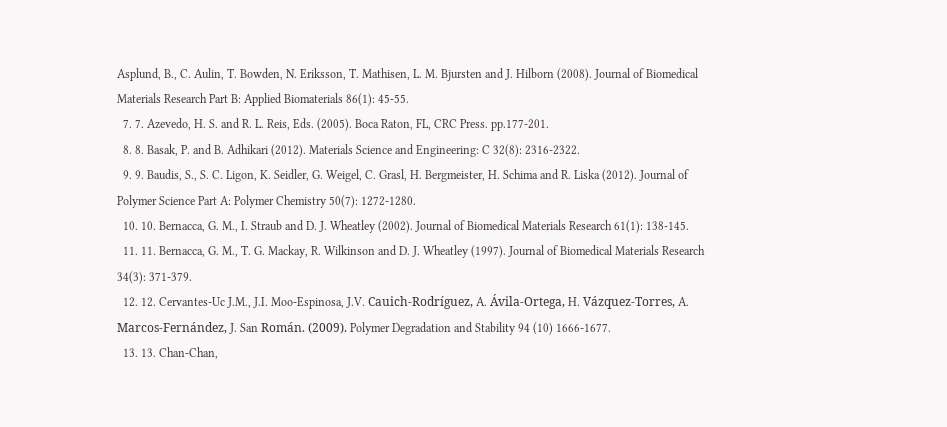Asplund, B., C. Aulin, T. Bowden, N. Eriksson, T. Mathisen, L. M. Bjursten and J. Hilborn (2008). Journal of Biomedical Materials Research Part B: Applied Biomaterials 86(1): 45-55.
  7. 7. Azevedo, H. S. and R. L. Reis, Eds. (2005). Boca Raton, FL, CRC Press. pp.177-201.
  8. 8. Basak, P. and B. Adhikari (2012). Materials Science and Engineering: C 32(8): 2316-2322.
  9. 9. Baudis, S., S. C. Ligon, K. Seidler, G. Weigel, C. Grasl, H. Bergmeister, H. Schima and R. Liska (2012). Journal of Polymer Science Part A: Polymer Chemistry 50(7): 1272-1280.
  10. 10. Bernacca, G. M., I. Straub and D. J. Wheatley (2002). Journal of Biomedical Materials Research 61(1): 138-145.
  11. 11. Bernacca, G. M., T. G. Mackay, R. Wilkinson and D. J. Wheatley (1997). Journal of Biomedical Materials Research 34(3): 371-379.
  12. 12. Cervantes-Uc J.M., J.I. Moo-Espinosa, J.V. Cauich-Rodríguez, A. Ávila-Ortega, H. Vázquez-Torres, A. Marcos-Fernández, J. San Román. (2009). Polymer Degradation and Stability 94 (10) 1666-1677.
  13. 13. Chan-Chan,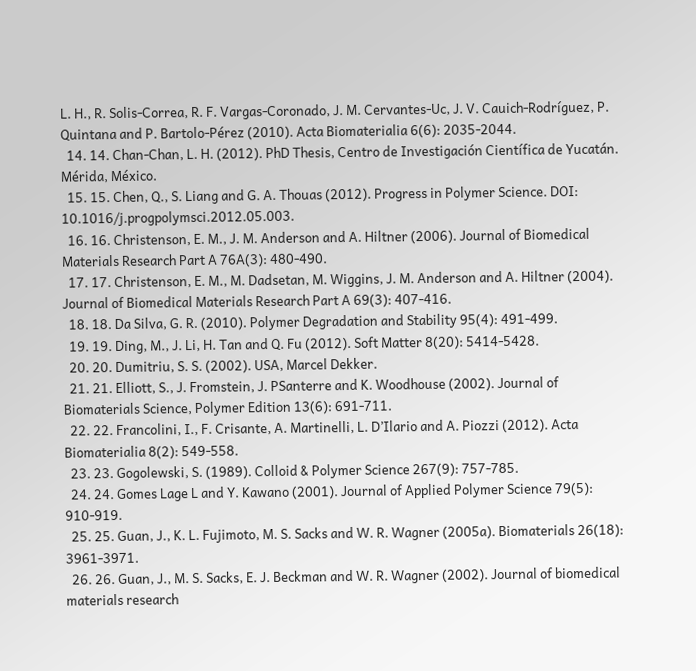L. H., R. Solis-Correa, R. F. Vargas-Coronado, J. M. Cervantes-Uc, J. V. Cauich-Rodríguez, P. Quintana and P. Bartolo-Pérez (2010). Acta Biomaterialia 6(6): 2035-2044.
  14. 14. Chan-Chan, L. H. (2012). PhD Thesis, Centro de Investigación Científica de Yucatán. Mérida, México.
  15. 15. Chen, Q., S. Liang and G. A. Thouas (2012). Progress in Polymer Science. DOI: 10.1016/j.progpolymsci.2012.05.003.
  16. 16. Christenson, E. M., J. M. Anderson and A. Hiltner (2006). Journal of Biomedical Materials Research Part A 76A(3): 480-490.
  17. 17. Christenson, E. M., M. Dadsetan, M. Wiggins, J. M. Anderson and A. Hiltner (2004). Journal of Biomedical Materials Research Part A 69(3): 407-416.
  18. 18. Da Silva, G. R. (2010). Polymer Degradation and Stability 95(4): 491-499.
  19. 19. Ding, M., J. Li, H. Tan and Q. Fu (2012). Soft Matter 8(20): 5414-5428.
  20. 20. Dumitriu, S. S. (2002). USA, Marcel Dekker.
  21. 21. Elliott, S., J. Fromstein, J. PSanterre and K. Woodhouse (2002). Journal of Biomaterials Science, Polymer Edition 13(6): 691-711.
  22. 22. Francolini, I., F. Crisante, A. Martinelli, L. D’Ilario and A. Piozzi (2012). Acta Biomaterialia 8(2): 549-558.
  23. 23. Gogolewski, S. (1989). Colloid & Polymer Science 267(9): 757-785.
  24. 24. Gomes Lage L and Y. Kawano (2001). Journal of Applied Polymer Science 79(5): 910-919.
  25. 25. Guan, J., K. L. Fujimoto, M. S. Sacks and W. R. Wagner (2005a). Biomaterials 26(18): 3961-3971.
  26. 26. Guan, J., M. S. Sacks, E. J. Beckman and W. R. Wagner (2002). Journal of biomedical materials research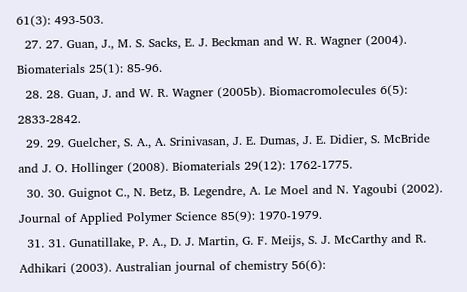61(3): 493-503.
  27. 27. Guan, J., M. S. Sacks, E. J. Beckman and W. R. Wagner (2004). Biomaterials 25(1): 85-96.
  28. 28. Guan, J. and W. R. Wagner (2005b). Biomacromolecules 6(5): 2833-2842.
  29. 29. Guelcher, S. A., A. Srinivasan, J. E. Dumas, J. E. Didier, S. McBride and J. O. Hollinger (2008). Biomaterials 29(12): 1762-1775.
  30. 30. Guignot C., N. Betz, B. Legendre, A. Le Moel and N. Yagoubi (2002). Journal of Applied Polymer Science 85(9): 1970-1979.
  31. 31. Gunatillake, P. A., D. J. Martin, G. F. Meijs, S. J. McCarthy and R. Adhikari (2003). Australian journal of chemistry 56(6):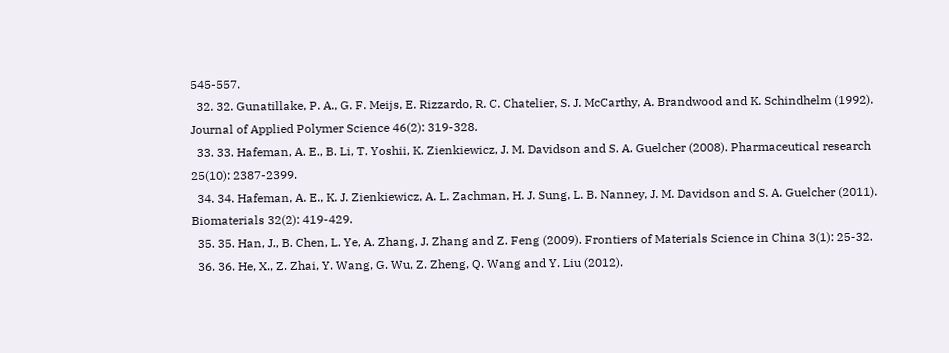545-557.
  32. 32. Gunatillake, P. A., G. F. Meijs, E. Rizzardo, R. C. Chatelier, S. J. McCarthy, A. Brandwood and K. Schindhelm (1992). Journal of Applied Polymer Science 46(2): 319-328.
  33. 33. Hafeman, A. E., B. Li, T. Yoshii, K. Zienkiewicz, J. M. Davidson and S. A. Guelcher (2008). Pharmaceutical research 25(10): 2387-2399.
  34. 34. Hafeman, A. E., K. J. Zienkiewicz, A. L. Zachman, H. J. Sung, L. B. Nanney, J. M. Davidson and S. A. Guelcher (2011). Biomaterials 32(2): 419-429.
  35. 35. Han, J., B. Chen, L. Ye, A. Zhang, J. Zhang and Z. Feng (2009). Frontiers of Materials Science in China 3(1): 25-32.
  36. 36. He, X., Z. Zhai, Y. Wang, G. Wu, Z. Zheng, Q. Wang and Y. Liu (2012).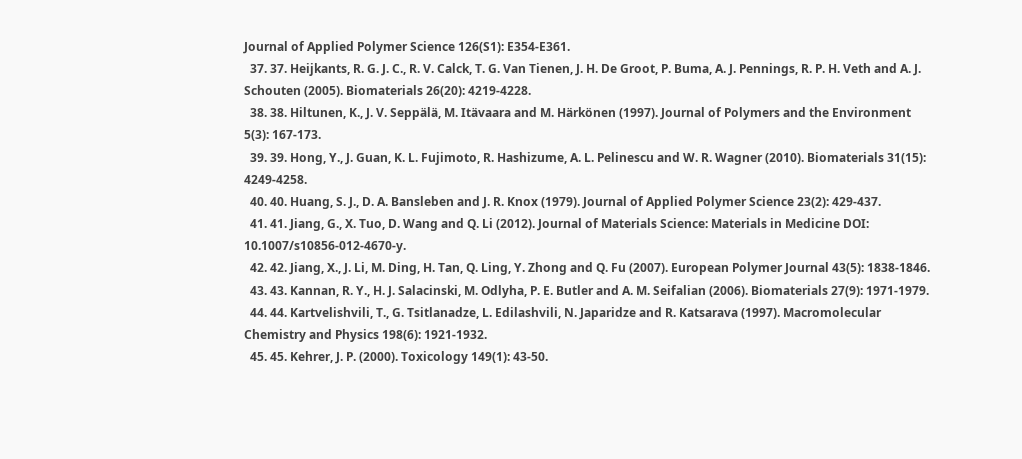Journal of Applied Polymer Science 126(S1): E354-E361.
  37. 37. Heijkants, R. G. J. C., R. V. Calck, T. G. Van Tienen, J. H. De Groot, P. Buma, A. J. Pennings, R. P. H. Veth and A. J. Schouten (2005). Biomaterials 26(20): 4219-4228.
  38. 38. Hiltunen, K., J. V. Seppälä, M. Itävaara and M. Härkönen (1997). Journal of Polymers and the Environment 5(3): 167-173.
  39. 39. Hong, Y., J. Guan, K. L. Fujimoto, R. Hashizume, A. L. Pelinescu and W. R. Wagner (2010). Biomaterials 31(15): 4249-4258.
  40. 40. Huang, S. J., D. A. Bansleben and J. R. Knox (1979). Journal of Applied Polymer Science 23(2): 429-437.
  41. 41. Jiang, G., X. Tuo, D. Wang and Q. Li (2012). Journal of Materials Science: Materials in Medicine DOI: 10.1007/s10856-012-4670-y.
  42. 42. Jiang, X., J. Li, M. Ding, H. Tan, Q. Ling, Y. Zhong and Q. Fu (2007). European Polymer Journal 43(5): 1838-1846.
  43. 43. Kannan, R. Y., H. J. Salacinski, M. Odlyha, P. E. Butler and A. M. Seifalian (2006). Biomaterials 27(9): 1971-1979.
  44. 44. Kartvelishvili, T., G. Tsitlanadze, L. Edilashvili, N. Japaridze and R. Katsarava (1997). Macromolecular Chemistry and Physics 198(6): 1921-1932.
  45. 45. Kehrer, J. P. (2000). Toxicology 149(1): 43-50.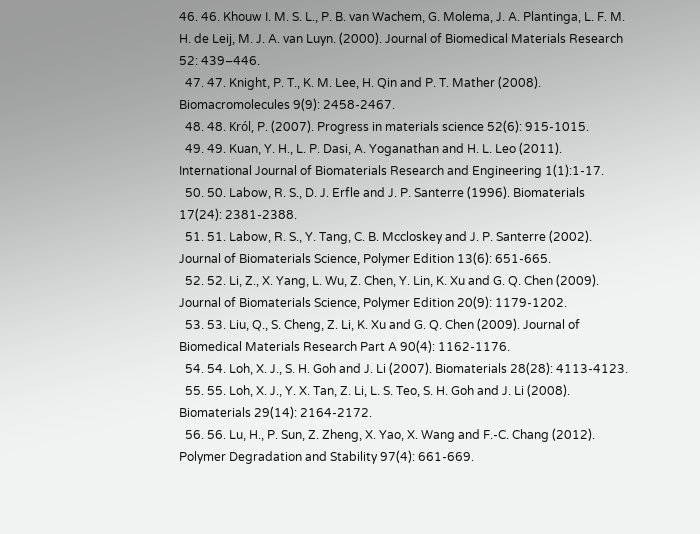46. 46. Khouw I. M. S. L., P. B. van Wachem, G. Molema, J. A. Plantinga, L. F. M. H. de Leij, M. J. A. van Luyn. (2000). Journal of Biomedical Materials Research 52: 439–446.
  47. 47. Knight, P. T., K. M. Lee, H. Qin and P. T. Mather (2008). Biomacromolecules 9(9): 2458-2467.
  48. 48. Król, P. (2007). Progress in materials science 52(6): 915-1015.
  49. 49. Kuan, Y. H., L. P. Dasi, A. Yoganathan and H. L. Leo (2011). International Journal of Biomaterials Research and Engineering 1(1):1-17.
  50. 50. Labow, R. S., D. J. Erfle and J. P. Santerre (1996). Biomaterials 17(24): 2381-2388.
  51. 51. Labow, R. S., Y. Tang, C. B. Mccloskey and J. P. Santerre (2002). Journal of Biomaterials Science, Polymer Edition 13(6): 651-665.
  52. 52. Li, Z., X. Yang, L. Wu, Z. Chen, Y. Lin, K. Xu and G. Q. Chen (2009). Journal of Biomaterials Science, Polymer Edition 20(9): 1179-1202.
  53. 53. Liu, Q., S. Cheng, Z. Li, K. Xu and G. Q. Chen (2009). Journal of Biomedical Materials Research Part A 90(4): 1162-1176.
  54. 54. Loh, X. J., S. H. Goh and J. Li (2007). Biomaterials 28(28): 4113-4123.
  55. 55. Loh, X. J., Y. X. Tan, Z. Li, L. S. Teo, S. H. Goh and J. Li (2008). Biomaterials 29(14): 2164-2172.
  56. 56. Lu, H., P. Sun, Z. Zheng, X. Yao, X. Wang and F.-C. Chang (2012). Polymer Degradation and Stability 97(4): 661-669.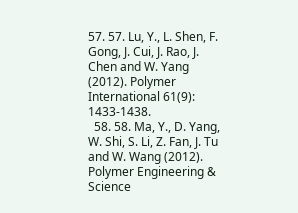57. 57. Lu, Y., L. Shen, F. Gong, J. Cui, J. Rao, J. Chen and W. Yang (2012). Polymer International 61(9): 1433-1438.
  58. 58. Ma, Y., D. Yang, W. Shi, S. Li, Z. Fan, J. Tu and W. Wang (2012). Polymer Engineering & Science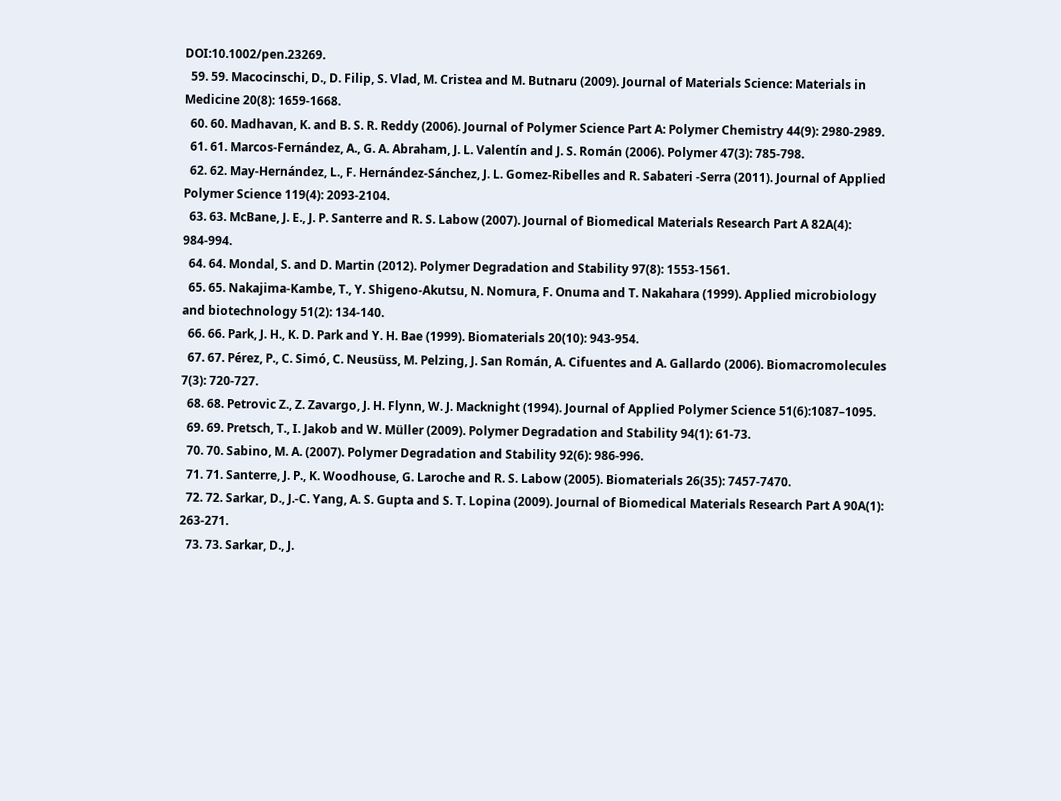DOI:10.1002/pen.23269.
  59. 59. Macocinschi, D., D. Filip, S. Vlad, M. Cristea and M. Butnaru (2009). Journal of Materials Science: Materials in Medicine 20(8): 1659-1668.
  60. 60. Madhavan, K. and B. S. R. Reddy (2006). Journal of Polymer Science Part A: Polymer Chemistry 44(9): 2980-2989.
  61. 61. Marcos-Fernández, A., G. A. Abraham, J. L. Valentín and J. S. Román (2006). Polymer 47(3): 785-798.
  62. 62. May-Hernández, L., F. Hernández-Sánchez, J. L. Gomez-Ribelles and R. Sabateri -Serra (2011). Journal of Applied Polymer Science 119(4): 2093-2104.
  63. 63. McBane, J. E., J. P. Santerre and R. S. Labow (2007). Journal of Biomedical Materials Research Part A 82A(4): 984-994.
  64. 64. Mondal, S. and D. Martin (2012). Polymer Degradation and Stability 97(8): 1553-1561.
  65. 65. Nakajima-Kambe, T., Y. Shigeno-Akutsu, N. Nomura, F. Onuma and T. Nakahara (1999). Applied microbiology and biotechnology 51(2): 134-140.
  66. 66. Park, J. H., K. D. Park and Y. H. Bae (1999). Biomaterials 20(10): 943-954.
  67. 67. Pérez, P., C. Simó, C. Neusüss, M. Pelzing, J. San Román, A. Cifuentes and A. Gallardo (2006). Biomacromolecules 7(3): 720-727.
  68. 68. Petrovic Z., Z. Zavargo, J. H. Flynn, W. J. Macknight (1994). Journal of Applied Polymer Science 51(6):1087–1095.
  69. 69. Pretsch, T., I. Jakob and W. Müller (2009). Polymer Degradation and Stability 94(1): 61-73.
  70. 70. Sabino, M. A. (2007). Polymer Degradation and Stability 92(6): 986-996.
  71. 71. Santerre, J. P., K. Woodhouse, G. Laroche and R. S. Labow (2005). Biomaterials 26(35): 7457-7470.
  72. 72. Sarkar, D., J.-C. Yang, A. S. Gupta and S. T. Lopina (2009). Journal of Biomedical Materials Research Part A 90A(1): 263-271.
  73. 73. Sarkar, D., J.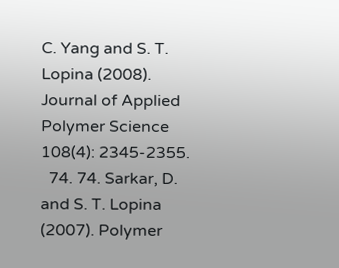C. Yang and S. T. Lopina (2008). Journal of Applied Polymer Science 108(4): 2345-2355.
  74. 74. Sarkar, D. and S. T. Lopina (2007). Polymer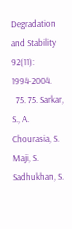Degradation and Stability 92(11): 1994-2004.
  75. 75. Sarkar, S., A. Chourasia, S. Maji, S. Sadhukhan, S.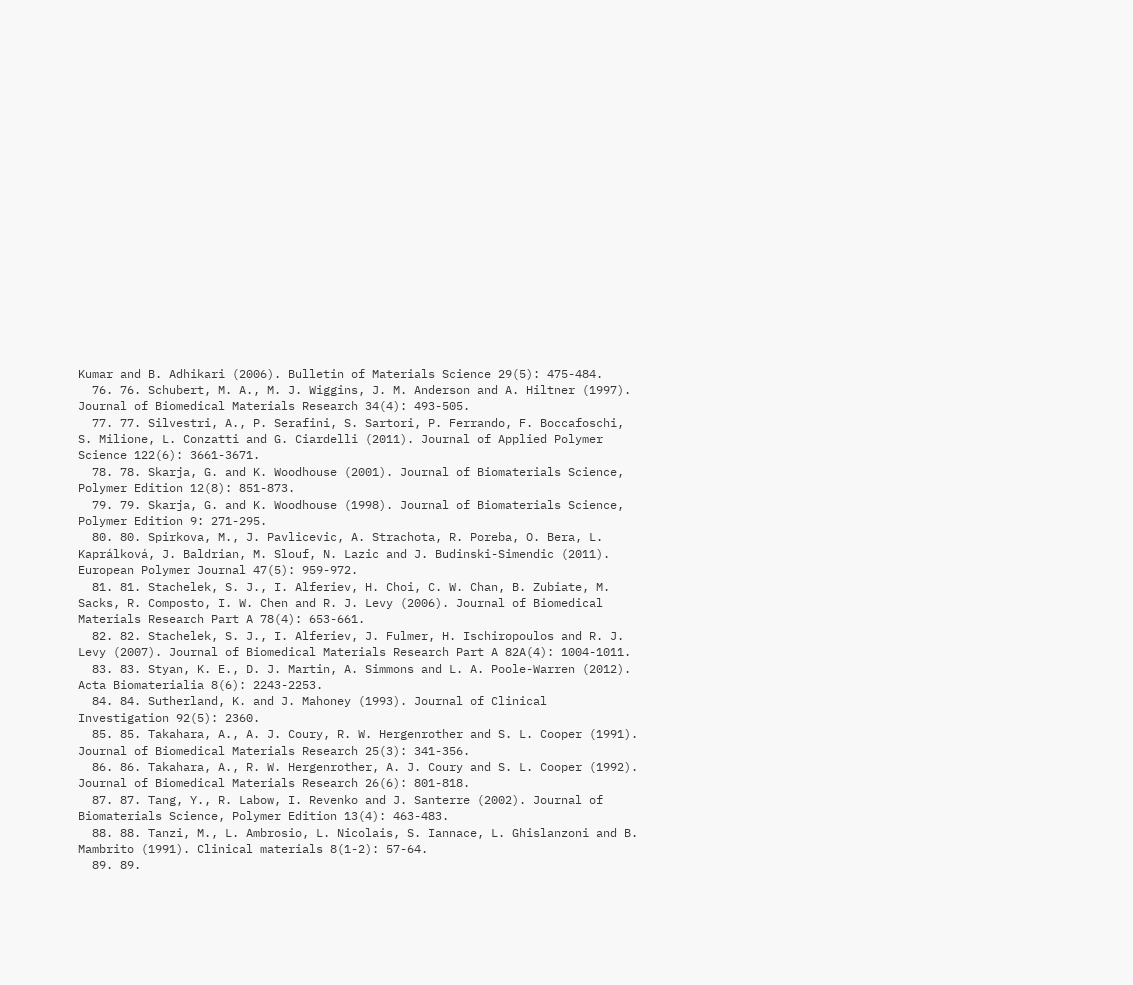Kumar and B. Adhikari (2006). Bulletin of Materials Science 29(5): 475-484.
  76. 76. Schubert, M. A., M. J. Wiggins, J. M. Anderson and A. Hiltner (1997). Journal of Biomedical Materials Research 34(4): 493-505.
  77. 77. Silvestri, A., P. Serafini, S. Sartori, P. Ferrando, F. Boccafoschi, S. Milione, L. Conzatti and G. Ciardelli (2011). Journal of Applied Polymer Science 122(6): 3661-3671.
  78. 78. Skarja, G. and K. Woodhouse (2001). Journal of Biomaterials Science, Polymer Edition 12(8): 851-873.
  79. 79. Skarja, G. and K. Woodhouse (1998). Journal of Biomaterials Science, Polymer Edition 9: 271-295.
  80. 80. Spirkova, M., J. Pavlicevic, A. Strachota, R. Poreba, O. Bera, L. Kaprálková, J. Baldrian, M. Slouf, N. Lazic and J. Budinski-Simendic (2011). European Polymer Journal 47(5): 959-972.
  81. 81. Stachelek, S. J., I. Alferiev, H. Choi, C. W. Chan, B. Zubiate, M. Sacks, R. Composto, I. W. Chen and R. J. Levy (2006). Journal of Biomedical Materials Research Part A 78(4): 653-661.
  82. 82. Stachelek, S. J., I. Alferiev, J. Fulmer, H. Ischiropoulos and R. J. Levy (2007). Journal of Biomedical Materials Research Part A 82A(4): 1004-1011.
  83. 83. Styan, K. E., D. J. Martin, A. Simmons and L. A. Poole-Warren (2012). Acta Biomaterialia 8(6): 2243-2253.
  84. 84. Sutherland, K. and J. Mahoney (1993). Journal of Clinical Investigation 92(5): 2360.
  85. 85. Takahara, A., A. J. Coury, R. W. Hergenrother and S. L. Cooper (1991). Journal of Biomedical Materials Research 25(3): 341-356.
  86. 86. Takahara, A., R. W. Hergenrother, A. J. Coury and S. L. Cooper (1992). Journal of Biomedical Materials Research 26(6): 801-818.
  87. 87. Tang, Y., R. Labow, I. Revenko and J. Santerre (2002). Journal of Biomaterials Science, Polymer Edition 13(4): 463-483.
  88. 88. Tanzi, M., L. Ambrosio, L. Nicolais, S. Iannace, L. Ghislanzoni and B. Mambrito (1991). Clinical materials 8(1-2): 57-64.
  89. 89.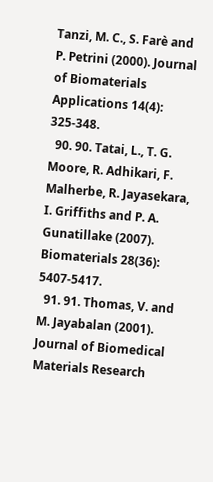Tanzi, M. C., S. Farè and P. Petrini (2000). Journal of Biomaterials Applications 14(4): 325-348.
  90. 90. Tatai, L., T. G. Moore, R. Adhikari, F. Malherbe, R. Jayasekara, I. Griffiths and P. A. Gunatillake (2007). Biomaterials 28(36): 5407-5417.
  91. 91. Thomas, V. and M. Jayabalan (2001). Journal of Biomedical Materials Research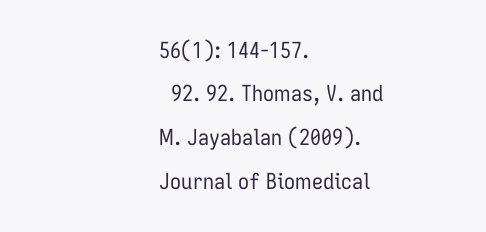56(1): 144-157.
  92. 92. Thomas, V. and M. Jayabalan (2009). Journal of Biomedical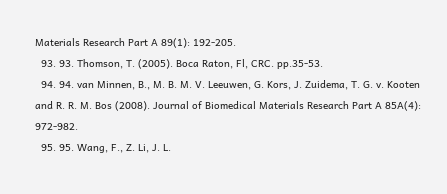Materials Research Part A 89(1): 192-205.
  93. 93. Thomson, T. (2005). Boca Raton, Fl, CRC. pp.35-53.
  94. 94. van Minnen, B., M. B. M. V. Leeuwen, G. Kors, J. Zuidema, T. G. v. Kooten and R. R. M. Bos (2008). Journal of Biomedical Materials Research Part A 85A(4): 972-982.
  95. 95. Wang, F., Z. Li, J. L.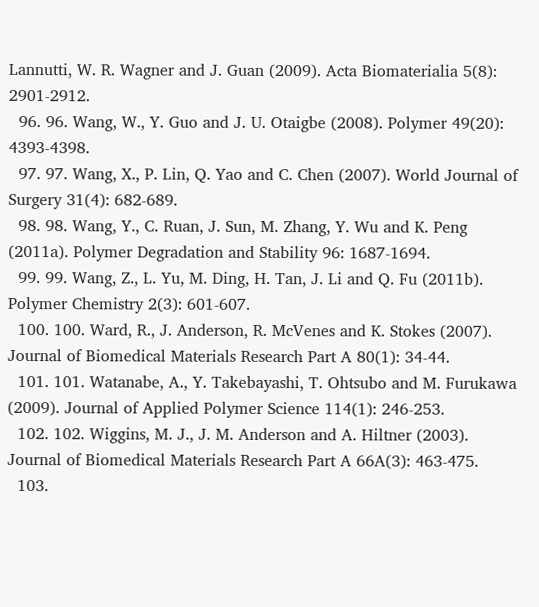Lannutti, W. R. Wagner and J. Guan (2009). Acta Biomaterialia 5(8): 2901-2912.
  96. 96. Wang, W., Y. Guo and J. U. Otaigbe (2008). Polymer 49(20): 4393-4398.
  97. 97. Wang, X., P. Lin, Q. Yao and C. Chen (2007). World Journal of Surgery 31(4): 682-689.
  98. 98. Wang, Y., C. Ruan, J. Sun, M. Zhang, Y. Wu and K. Peng (2011a). Polymer Degradation and Stability 96: 1687-1694.
  99. 99. Wang, Z., L. Yu, M. Ding, H. Tan, J. Li and Q. Fu (2011b). Polymer Chemistry 2(3): 601-607.
  100. 100. Ward, R., J. Anderson, R. McVenes and K. Stokes (2007). Journal of Biomedical Materials Research Part A 80(1): 34-44.
  101. 101. Watanabe, A., Y. Takebayashi, T. Ohtsubo and M. Furukawa (2009). Journal of Applied Polymer Science 114(1): 246-253.
  102. 102. Wiggins, M. J., J. M. Anderson and A. Hiltner (2003). Journal of Biomedical Materials Research Part A 66A(3): 463-475.
  103.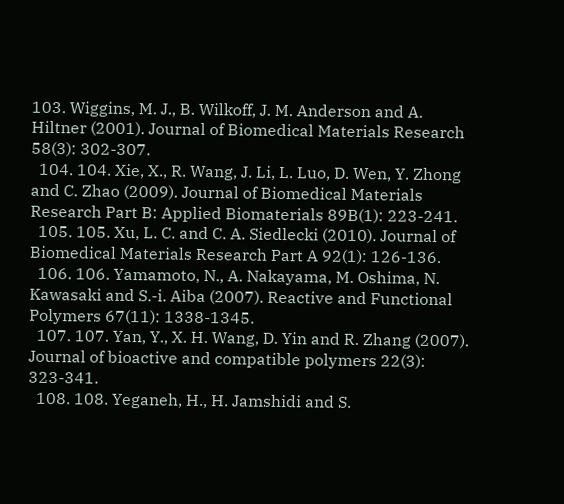103. Wiggins, M. J., B. Wilkoff, J. M. Anderson and A. Hiltner (2001). Journal of Biomedical Materials Research 58(3): 302-307.
  104. 104. Xie, X., R. Wang, J. Li, L. Luo, D. Wen, Y. Zhong and C. Zhao (2009). Journal of Biomedical Materials Research Part B: Applied Biomaterials 89B(1): 223-241.
  105. 105. Xu, L. C. and C. A. Siedlecki (2010). Journal of Biomedical Materials Research Part A 92(1): 126-136.
  106. 106. Yamamoto, N., A. Nakayama, M. Oshima, N. Kawasaki and S.-i. Aiba (2007). Reactive and Functional Polymers 67(11): 1338-1345.
  107. 107. Yan, Y., X. H. Wang, D. Yin and R. Zhang (2007). Journal of bioactive and compatible polymers 22(3): 323-341.
  108. 108. Yeganeh, H., H. Jamshidi and S.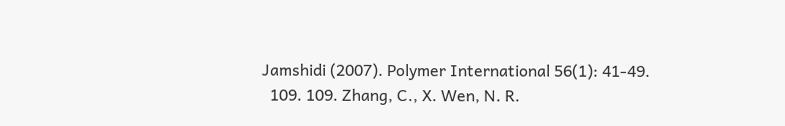Jamshidi (2007). Polymer International 56(1): 41-49.
  109. 109. Zhang, C., X. Wen, N. R.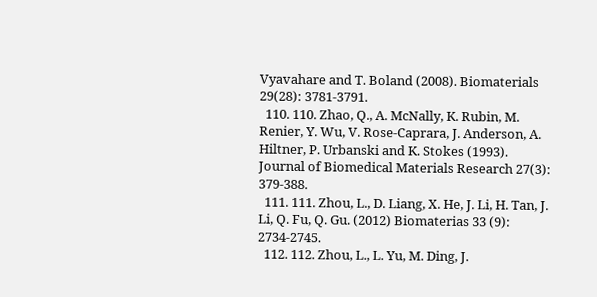Vyavahare and T. Boland (2008). Biomaterials 29(28): 3781-3791.
  110. 110. Zhao, Q., A. McNally, K. Rubin, M. Renier, Y. Wu, V. Rose‐Caprara, J. Anderson, A. Hiltner, P. Urbanski and K. Stokes (1993). Journal of Biomedical Materials Research 27(3): 379-388.
  111. 111. Zhou, L., D. Liang, X. He, J. Li, H. Tan, J. Li, Q. Fu, Q. Gu. (2012) Biomaterias 33 (9): 2734-2745.
  112. 112. Zhou, L., L. Yu, M. Ding, J.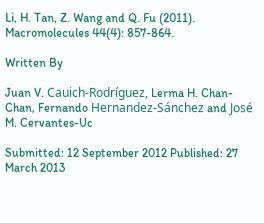Li, H. Tan, Z. Wang and Q. Fu (2011). Macromolecules 44(4): 857-864.

Written By

Juan V. Cauich-Rodríguez, Lerma H. Chan-Chan, Fernando Hernandez-Sánchez and José M. Cervantes-Uc

Submitted: 12 September 2012 Published: 27 March 2013